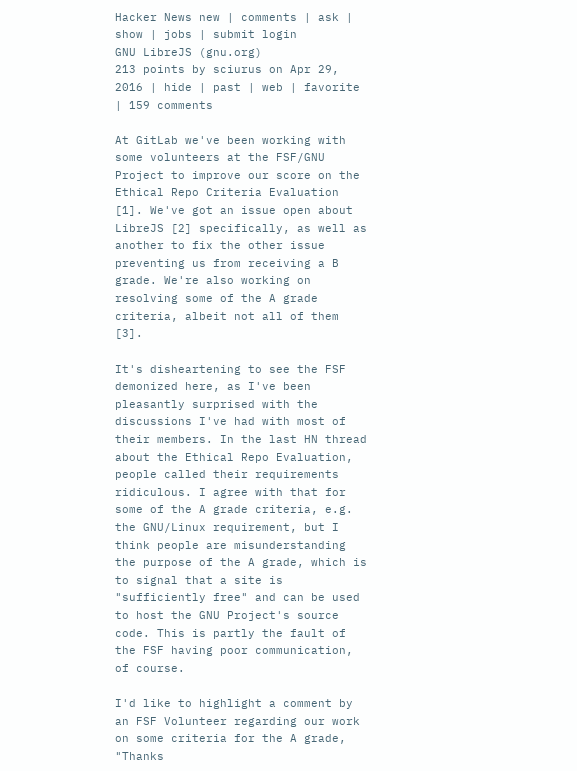Hacker News new | comments | ask | show | jobs | submit login
GNU LibreJS (gnu.org)
213 points by sciurus on Apr 29, 2016 | hide | past | web | favorite | 159 comments

At GitLab we've been working with some volunteers at the FSF/GNU Project to improve our score on the Ethical Repo Criteria Evaluation [1]. We've got an issue open about LibreJS [2] specifically, as well as another to fix the other issue preventing us from receiving a B grade. We're also working on resolving some of the A grade criteria, albeit not all of them [3].

It's disheartening to see the FSF demonized here, as I've been pleasantly surprised with the discussions I've had with most of their members. In the last HN thread about the Ethical Repo Evaluation, people called their requirements ridiculous. I agree with that for some of the A grade criteria, e.g. the GNU/Linux requirement, but I think people are misunderstanding the purpose of the A grade, which is to signal that a site is "sufficiently free" and can be used to host the GNU Project's source code. This is partly the fault of the FSF having poor communication, of course.

I'd like to highlight a comment by an FSF Volunteer regarding our work on some criteria for the A grade, "Thanks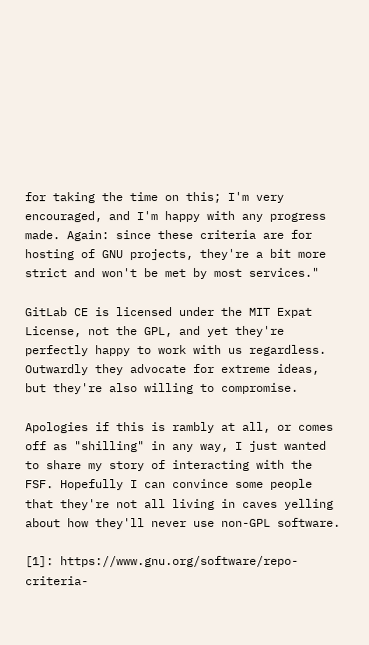for taking the time on this; I'm very encouraged, and I'm happy with any progress made. Again: since these criteria are for hosting of GNU projects, they're a bit more strict and won't be met by most services."

GitLab CE is licensed under the MIT Expat License, not the GPL, and yet they're perfectly happy to work with us regardless. Outwardly they advocate for extreme ideas, but they're also willing to compromise.

Apologies if this is rambly at all, or comes off as "shilling" in any way, I just wanted to share my story of interacting with the FSF. Hopefully I can convince some people that they're not all living in caves yelling about how they'll never use non-GPL software.

[1]: https://www.gnu.org/software/repo-criteria-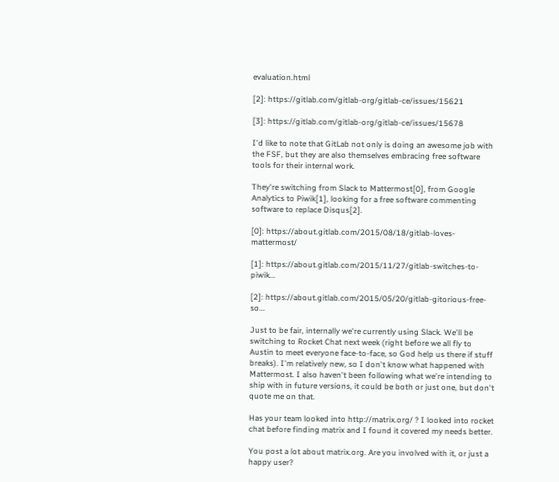evaluation.html

[2]: https://gitlab.com/gitlab-org/gitlab-ce/issues/15621

[3]: https://gitlab.com/gitlab-org/gitlab-ce/issues/15678

I'd like to note that GitLab not only is doing an awesome job with the FSF, but they are also themselves embracing free software tools for their internal work.

They're switching from Slack to Mattermost[0], from Google Analytics to Piwik[1], looking for a free software commenting software to replace Disqus[2].

[0]: https://about.gitlab.com/2015/08/18/gitlab-loves-mattermost/

[1]: https://about.gitlab.com/2015/11/27/gitlab-switches-to-piwik...

[2]: https://about.gitlab.com/2015/05/20/gitlab-gitorious-free-so...

Just to be fair, internally we're currently using Slack. We'll be switching to Rocket Chat next week (right before we all fly to Austin to meet everyone face-to-face, so God help us there if stuff breaks). I'm relatively new, so I don't know what happened with Mattermost. I also haven't been following what we're intending to ship with in future versions, it could be both or just one, but don't quote me on that.

Has your team looked into http://matrix.org/ ? I looked into rocket chat before finding matrix and I found it covered my needs better.

You post a lot about matrix.org. Are you involved with it, or just a happy user?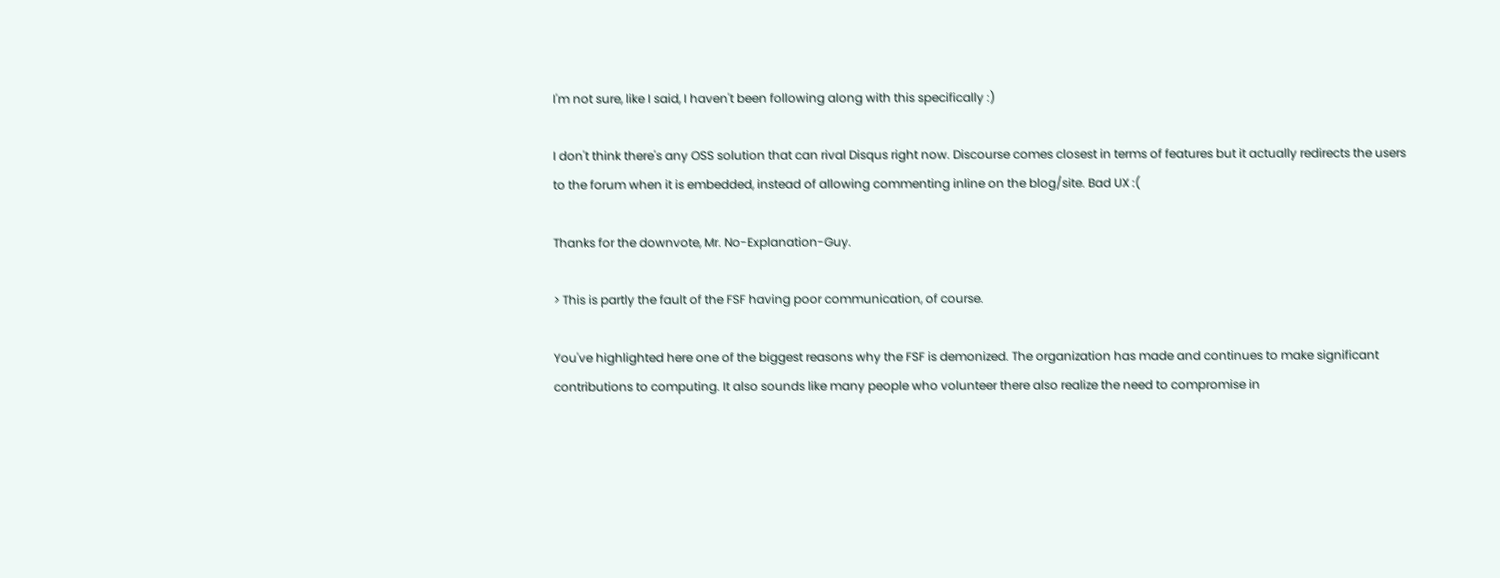I'm not sure, like I said, I haven't been following along with this specifically :)

I don't think there's any OSS solution that can rival Disqus right now. Discourse comes closest in terms of features but it actually redirects the users to the forum when it is embedded, instead of allowing commenting inline on the blog/site. Bad UX :(

Thanks for the downvote, Mr. No-Explanation-Guy.

> This is partly the fault of the FSF having poor communication, of course.

You've highlighted here one of the biggest reasons why the FSF is demonized. The organization has made and continues to make significant contributions to computing. It also sounds like many people who volunteer there also realize the need to compromise in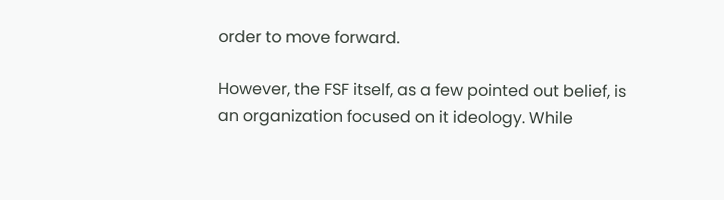order to move forward.

However, the FSF itself, as a few pointed out belief, is an organization focused on it ideology. While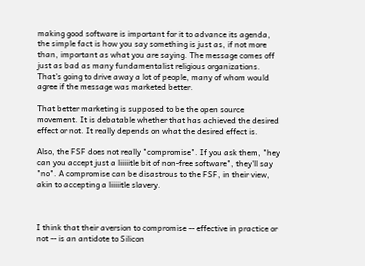making good software is important for it to advance its agenda, the simple fact is how you say something is just as, if not more than, important as what you are saying. The message comes off just as bad as many fundamentalist religious organizations. That's going to drive away a lot of people, many of whom would agree if the message was marketed better.

That better marketing is supposed to be the open source movement. It is debatable whether that has achieved the desired effect or not. It really depends on what the desired effect is.

Also, the FSF does not really "compromise". If you ask them, "hey can you accept just a liiiiitle bit of non-free software", they'll say "no". A compromise can be disastrous to the FSF, in their view, akin to accepting a liiiiitle slavery.



I think that their aversion to compromise -- effective in practice or not -- is an antidote to Silicon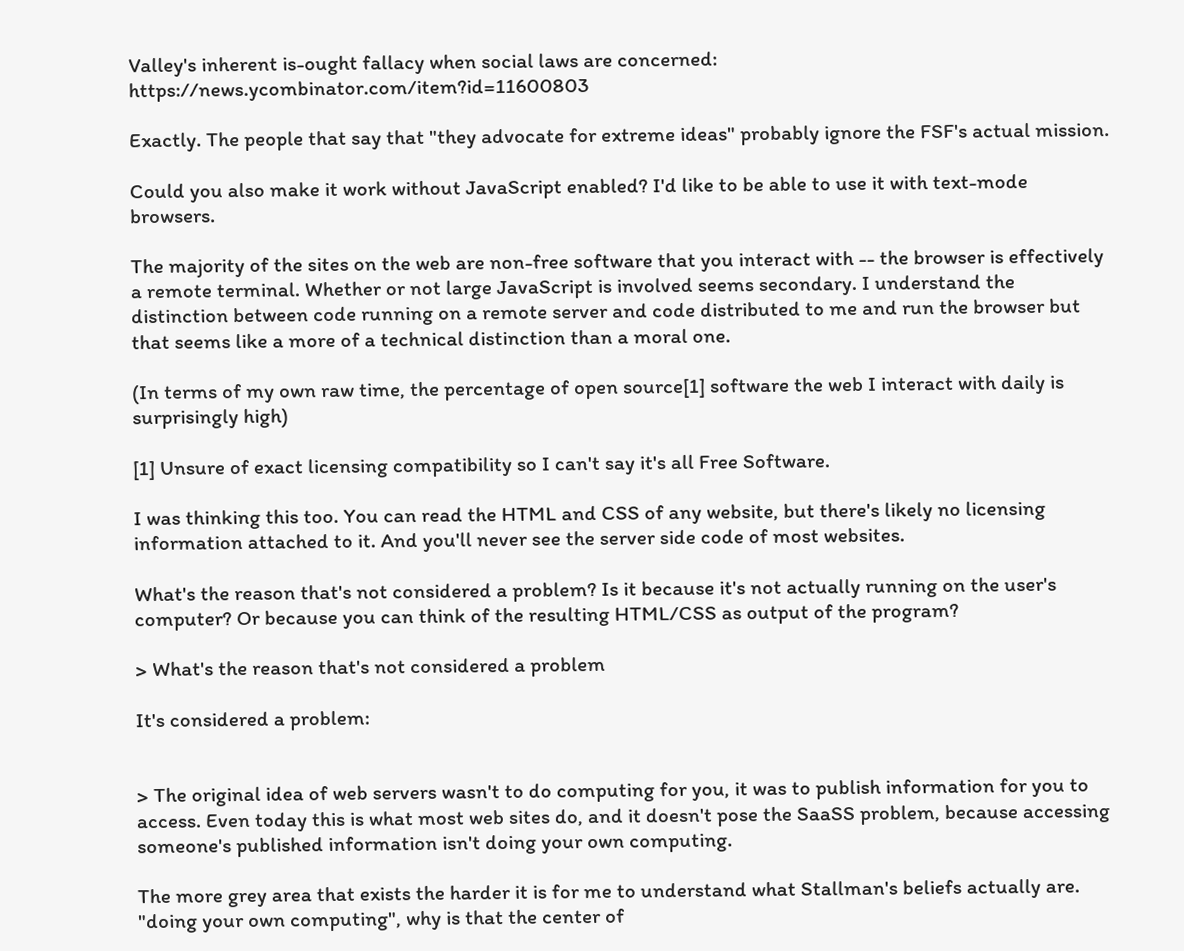Valley's inherent is-ought fallacy when social laws are concerned: https://news.ycombinator.com/item?id=11600803

Exactly. The people that say that "they advocate for extreme ideas" probably ignore the FSF's actual mission.

Could you also make it work without JavaScript enabled? I'd like to be able to use it with text-mode browsers.

The majority of the sites on the web are non-free software that you interact with -- the browser is effectively a remote terminal. Whether or not large JavaScript is involved seems secondary. I understand the distinction between code running on a remote server and code distributed to me and run the browser but that seems like a more of a technical distinction than a moral one.

(In terms of my own raw time, the percentage of open source[1] software the web I interact with daily is surprisingly high)

[1] Unsure of exact licensing compatibility so I can't say it's all Free Software.

I was thinking this too. You can read the HTML and CSS of any website, but there's likely no licensing information attached to it. And you'll never see the server side code of most websites.

What's the reason that's not considered a problem? Is it because it's not actually running on the user's computer? Or because you can think of the resulting HTML/CSS as output of the program?

> What's the reason that's not considered a problem

It's considered a problem:


> The original idea of web servers wasn't to do computing for you, it was to publish information for you to access. Even today this is what most web sites do, and it doesn't pose the SaaSS problem, because accessing someone's published information isn't doing your own computing.

The more grey area that exists the harder it is for me to understand what Stallman's beliefs actually are. "doing your own computing", why is that the center of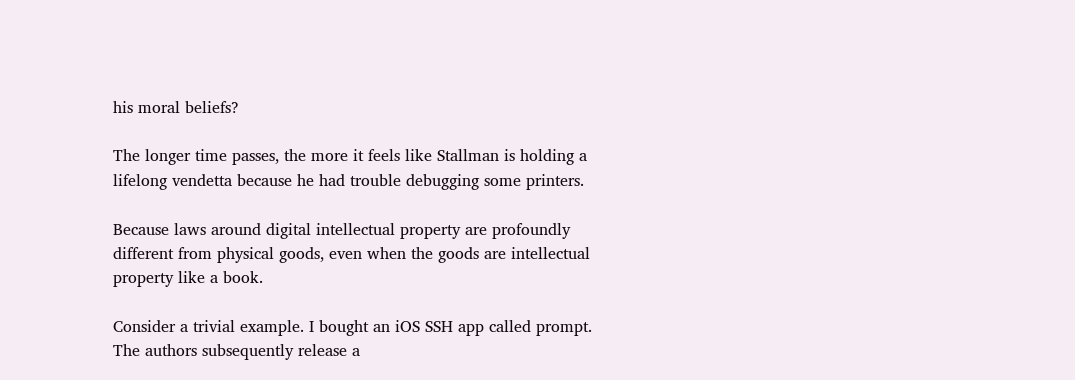his moral beliefs?

The longer time passes, the more it feels like Stallman is holding a lifelong vendetta because he had trouble debugging some printers.

Because laws around digital intellectual property are profoundly different from physical goods, even when the goods are intellectual property like a book.

Consider a trivial example. I bought an iOS SSH app called prompt. The authors subsequently release a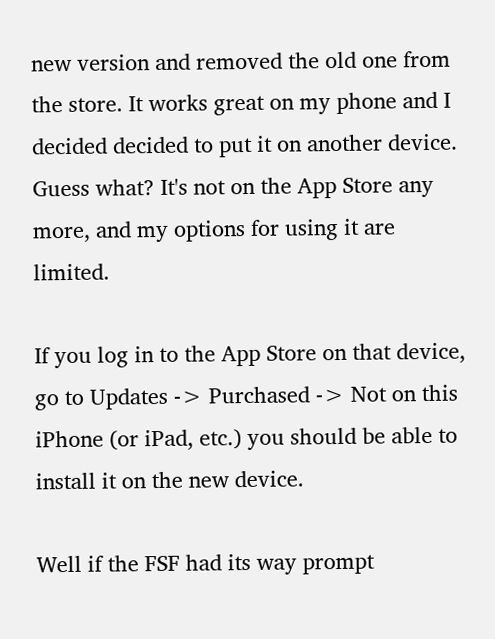new version and removed the old one from the store. It works great on my phone and I decided decided to put it on another device. Guess what? It's not on the App Store any more, and my options for using it are limited.

If you log in to the App Store on that device, go to Updates -> Purchased -> Not on this iPhone (or iPad, etc.) you should be able to install it on the new device.

Well if the FSF had its way prompt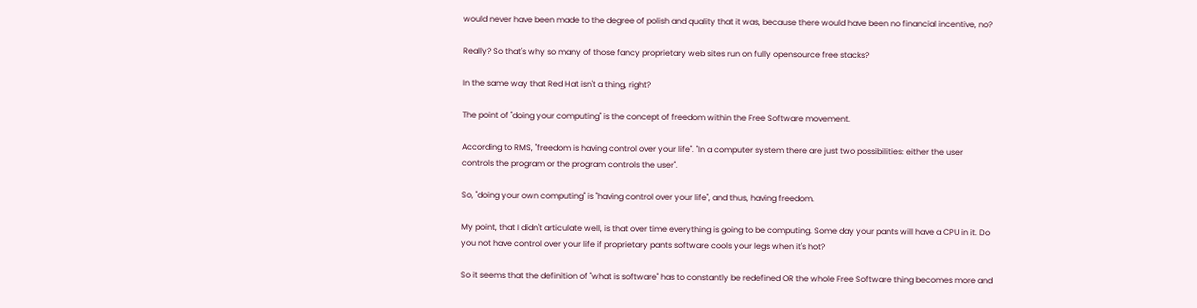would never have been made to the degree of polish and quality that it was, because there would have been no financial incentive, no?

Really? So that's why so many of those fancy proprietary web sites run on fully opensource free stacks?

In the same way that Red Hat isn't a thing, right?

The point of "doing your computing" is the concept of freedom within the Free Software movement.

According to RMS, "freedom is having control over your life". "In a computer system there are just two possibilities: either the user controls the program or the program controls the user".

So, "doing your own computing" is "having control over your life", and thus, having freedom.

My point, that I didn't articulate well, is that over time everything is going to be computing. Some day your pants will have a CPU in it. Do you not have control over your life if proprietary pants software cools your legs when it's hot?

So it seems that the definition of "what is software" has to constantly be redefined OR the whole Free Software thing becomes more and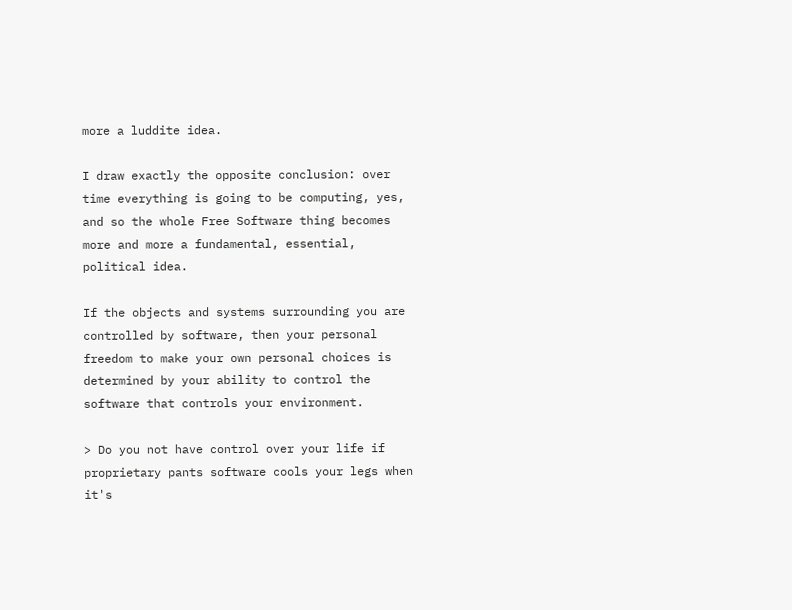more a luddite idea.

I draw exactly the opposite conclusion: over time everything is going to be computing, yes, and so the whole Free Software thing becomes more and more a fundamental, essential, political idea.

If the objects and systems surrounding you are controlled by software, then your personal freedom to make your own personal choices is determined by your ability to control the software that controls your environment.

> Do you not have control over your life if proprietary pants software cools your legs when it's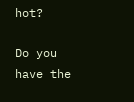hot?

Do you have the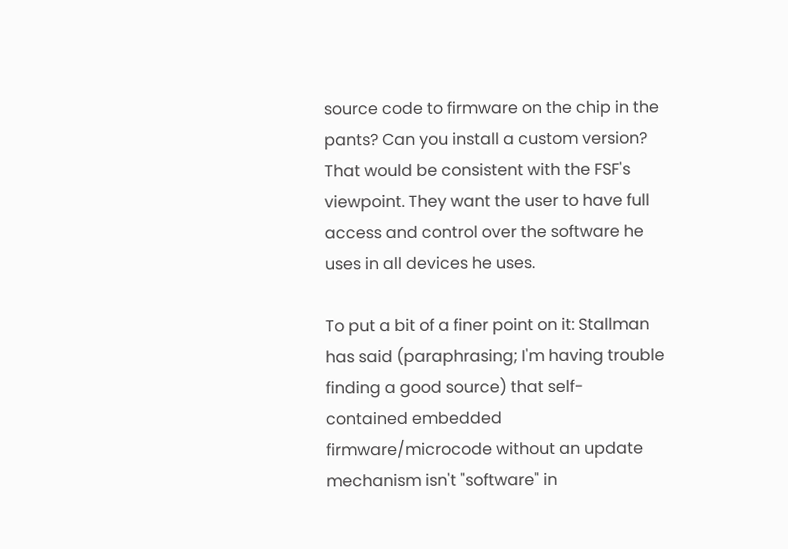source code to firmware on the chip in the pants? Can you install a custom version? That would be consistent with the FSF's viewpoint. They want the user to have full access and control over the software he uses in all devices he uses.

To put a bit of a finer point on it: Stallman has said (paraphrasing; I'm having trouble finding a good source) that self-contained embedded firmware/microcode without an update mechanism isn't "software" in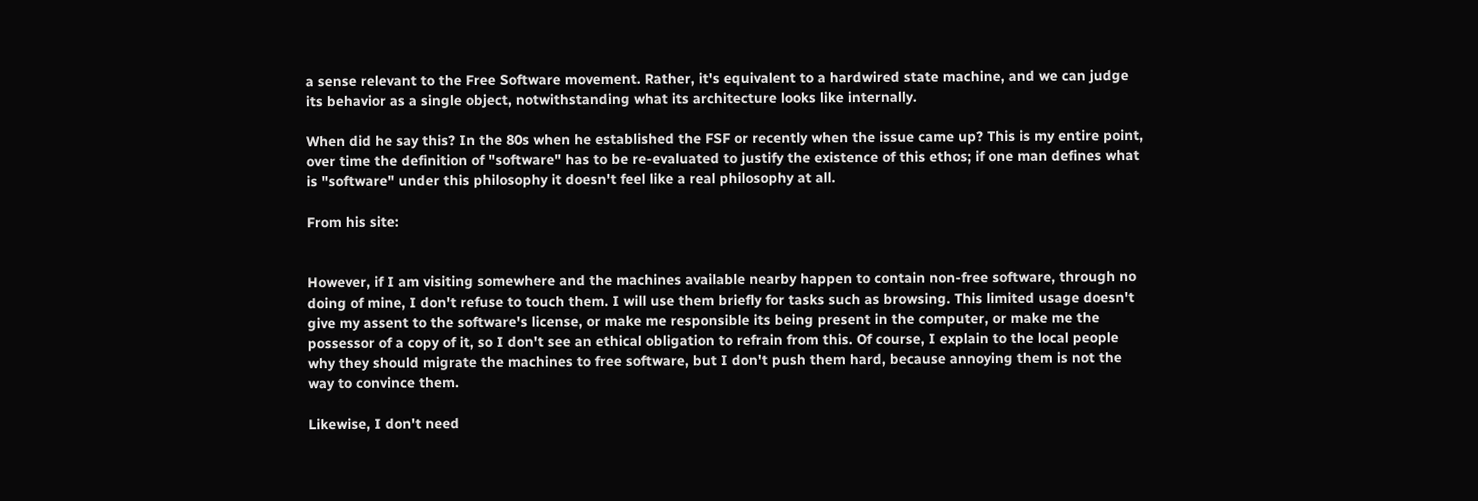a sense relevant to the Free Software movement. Rather, it's equivalent to a hardwired state machine, and we can judge its behavior as a single object, notwithstanding what its architecture looks like internally.

When did he say this? In the 80s when he established the FSF or recently when the issue came up? This is my entire point, over time the definition of "software" has to be re-evaluated to justify the existence of this ethos; if one man defines what is "software" under this philosophy it doesn't feel like a real philosophy at all.

From his site:


However, if I am visiting somewhere and the machines available nearby happen to contain non-free software, through no doing of mine, I don't refuse to touch them. I will use them briefly for tasks such as browsing. This limited usage doesn't give my assent to the software's license, or make me responsible its being present in the computer, or make me the possessor of a copy of it, so I don't see an ethical obligation to refrain from this. Of course, I explain to the local people why they should migrate the machines to free software, but I don't push them hard, because annoying them is not the way to convince them.

Likewise, I don't need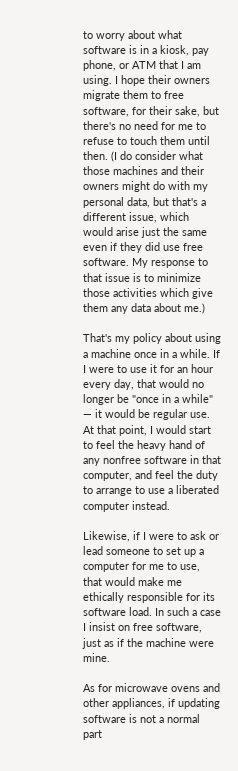to worry about what software is in a kiosk, pay phone, or ATM that I am using. I hope their owners migrate them to free software, for their sake, but there's no need for me to refuse to touch them until then. (I do consider what those machines and their owners might do with my personal data, but that's a different issue, which would arise just the same even if they did use free software. My response to that issue is to minimize those activities which give them any data about me.)

That's my policy about using a machine once in a while. If I were to use it for an hour every day, that would no longer be "once in a while" — it would be regular use. At that point, I would start to feel the heavy hand of any nonfree software in that computer, and feel the duty to arrange to use a liberated computer instead.

Likewise, if I were to ask or lead someone to set up a computer for me to use, that would make me ethically responsible for its software load. In such a case I insist on free software, just as if the machine were mine.

As for microwave ovens and other appliances, if updating software is not a normal part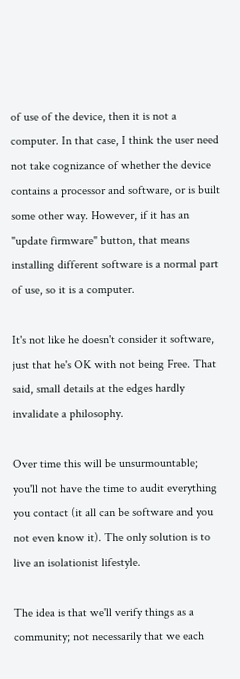of use of the device, then it is not a computer. In that case, I think the user need not take cognizance of whether the device contains a processor and software, or is built some other way. However, if it has an "update firmware" button, that means installing different software is a normal part of use, so it is a computer.

It's not like he doesn't consider it software, just that he's OK with not being Free. That said, small details at the edges hardly invalidate a philosophy.

Over time this will be unsurmountable; you'll not have the time to audit everything you contact (it all can be software and you not even know it). The only solution is to live an isolationist lifestyle.

The idea is that we'll verify things as a community; not necessarily that we each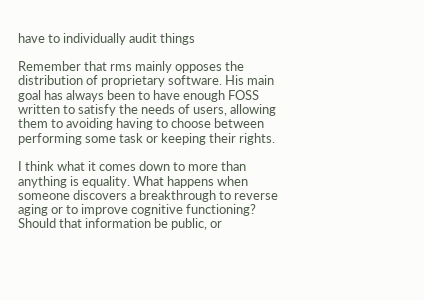have to individually audit things

Remember that rms mainly opposes the distribution of proprietary software. His main goal has always been to have enough FOSS written to satisfy the needs of users, allowing them to avoiding having to choose between performing some task or keeping their rights.

I think what it comes down to more than anything is equality. What happens when someone discovers a breakthrough to reverse aging or to improve cognitive functioning? Should that information be public, or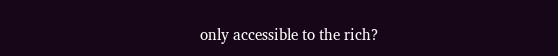only accessible to the rich?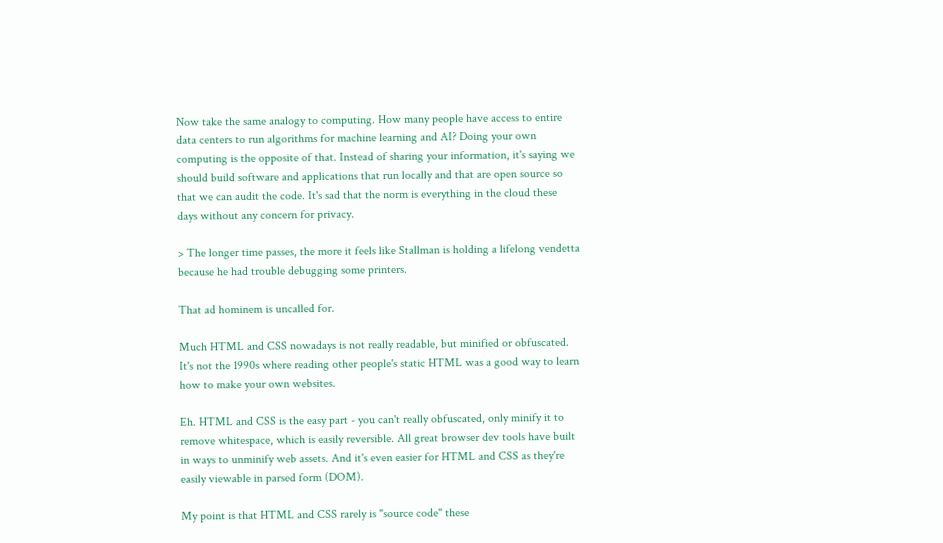Now take the same analogy to computing. How many people have access to entire data centers to run algorithms for machine learning and AI? Doing your own computing is the opposite of that. Instead of sharing your information, it's saying we should build software and applications that run locally and that are open source so that we can audit the code. It's sad that the norm is everything in the cloud these days without any concern for privacy.

> The longer time passes, the more it feels like Stallman is holding a lifelong vendetta because he had trouble debugging some printers.

That ad hominem is uncalled for.

Much HTML and CSS nowadays is not really readable, but minified or obfuscated. It's not the 1990s where reading other people's static HTML was a good way to learn how to make your own websites.

Eh. HTML and CSS is the easy part - you can't really obfuscated, only minify it to remove whitespace, which is easily reversible. All great browser dev tools have built in ways to unminify web assets. And it's even easier for HTML and CSS as they're easily viewable in parsed form (DOM).

My point is that HTML and CSS rarely is "source code" these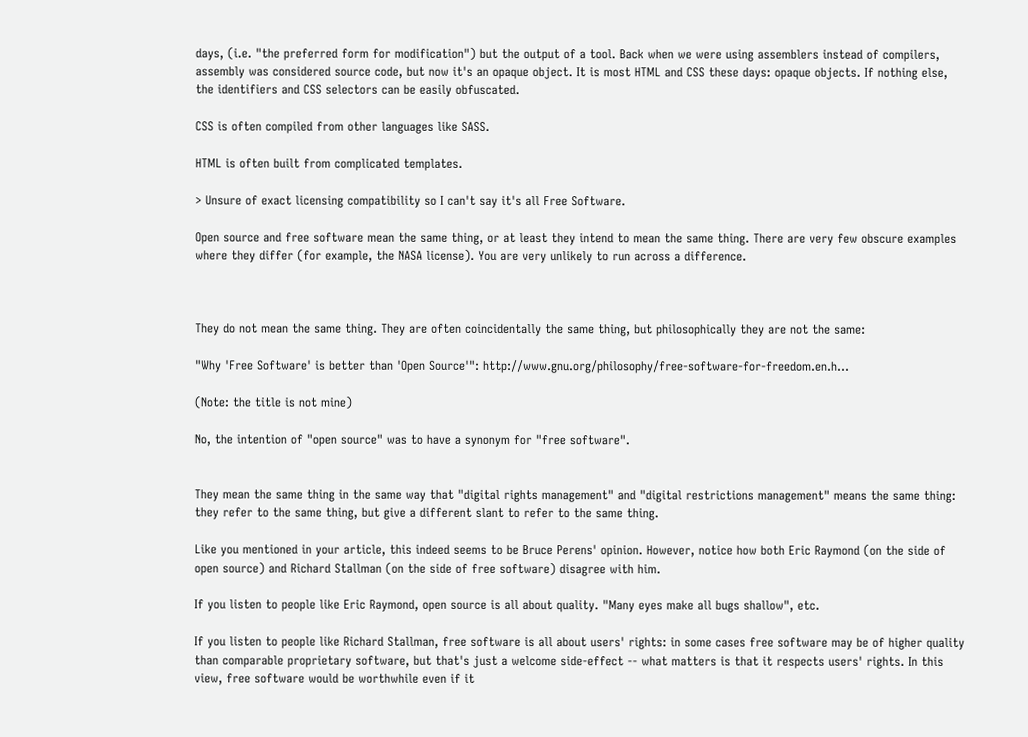days, (i.e. "the preferred form for modification") but the output of a tool. Back when we were using assemblers instead of compilers, assembly was considered source code, but now it's an opaque object. It is most HTML and CSS these days: opaque objects. If nothing else, the identifiers and CSS selectors can be easily obfuscated.

CSS is often compiled from other languages like SASS.

HTML is often built from complicated templates.

> Unsure of exact licensing compatibility so I can't say it's all Free Software.

Open source and free software mean the same thing, or at least they intend to mean the same thing. There are very few obscure examples where they differ (for example, the NASA license). You are very unlikely to run across a difference.



They do not mean the same thing. They are often coincidentally the same thing, but philosophically they are not the same:

"Why 'Free Software' is better than 'Open Source'": http://www.gnu.org/philosophy/free-software-for-freedom.en.h...

(Note: the title is not mine)

No, the intention of "open source" was to have a synonym for "free software".


They mean the same thing in the same way that "digital rights management" and "digital restrictions management" means the same thing: they refer to the same thing, but give a different slant to refer to the same thing.

Like you mentioned in your article, this indeed seems to be Bruce Perens' opinion. However, notice how both Eric Raymond (on the side of open source) and Richard Stallman (on the side of free software) disagree with him.

If you listen to people like Eric Raymond, open source is all about quality. "Many eyes make all bugs shallow", etc.

If you listen to people like Richard Stallman, free software is all about users' rights: in some cases free software may be of higher quality than comparable proprietary software, but that's just a welcome side-effect -- what matters is that it respects users' rights. In this view, free software would be worthwhile even if it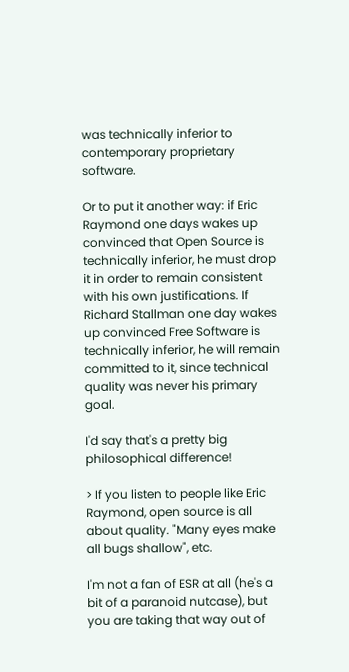was technically inferior to contemporary proprietary software.

Or to put it another way: if Eric Raymond one days wakes up convinced that Open Source is technically inferior, he must drop it in order to remain consistent with his own justifications. If Richard Stallman one day wakes up convinced Free Software is technically inferior, he will remain committed to it, since technical quality was never his primary goal.

I'd say that's a pretty big philosophical difference!

> If you listen to people like Eric Raymond, open source is all about quality. "Many eyes make all bugs shallow", etc.

I'm not a fan of ESR at all (he's a bit of a paranoid nutcase), but you are taking that way out of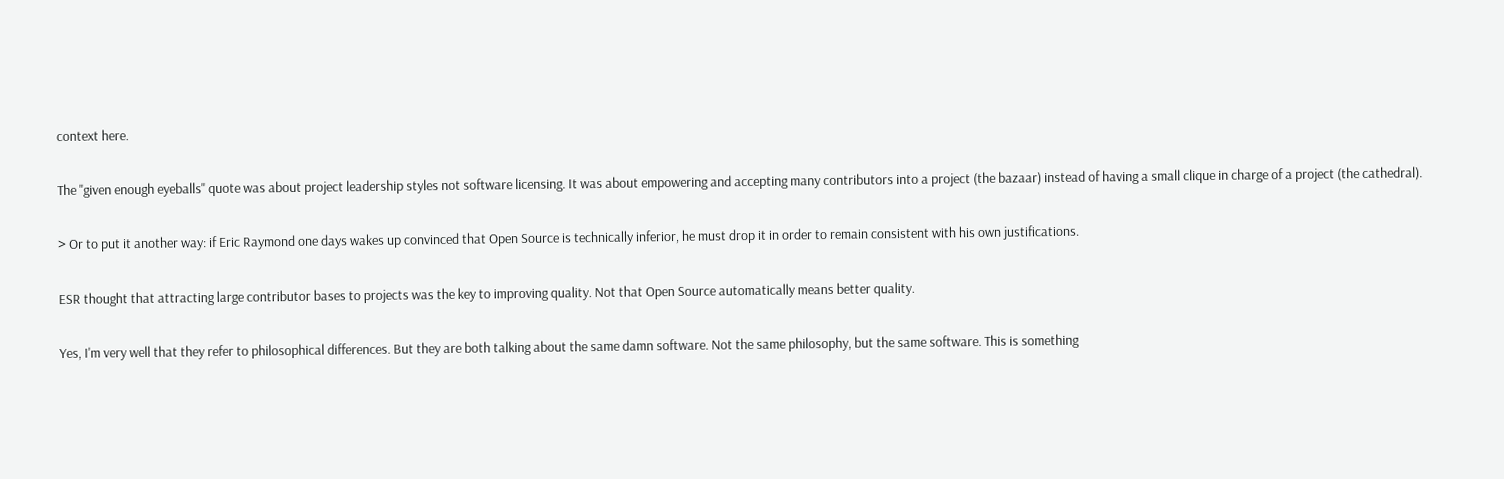context here.

The "given enough eyeballs" quote was about project leadership styles not software licensing. It was about empowering and accepting many contributors into a project (the bazaar) instead of having a small clique in charge of a project (the cathedral).

> Or to put it another way: if Eric Raymond one days wakes up convinced that Open Source is technically inferior, he must drop it in order to remain consistent with his own justifications.

ESR thought that attracting large contributor bases to projects was the key to improving quality. Not that Open Source automatically means better quality.

Yes, I'm very well that they refer to philosophical differences. But they are both talking about the same damn software. Not the same philosophy, but the same software. This is something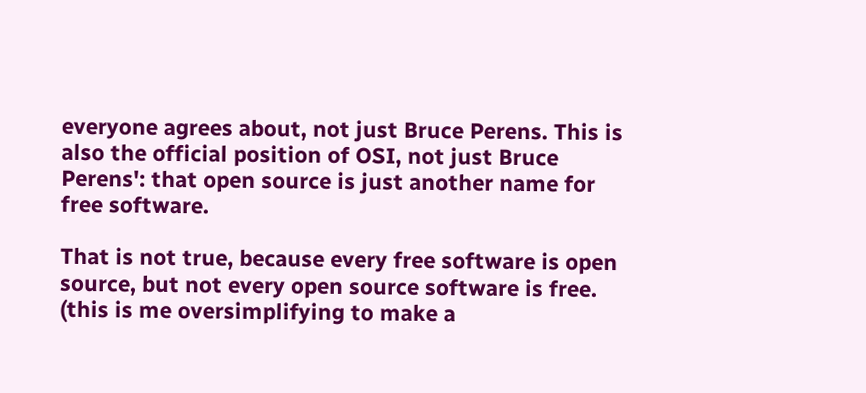everyone agrees about, not just Bruce Perens. This is also the official position of OSI, not just Bruce Perens': that open source is just another name for free software.

That is not true, because every free software is open source, but not every open source software is free. (this is me oversimplifying to make a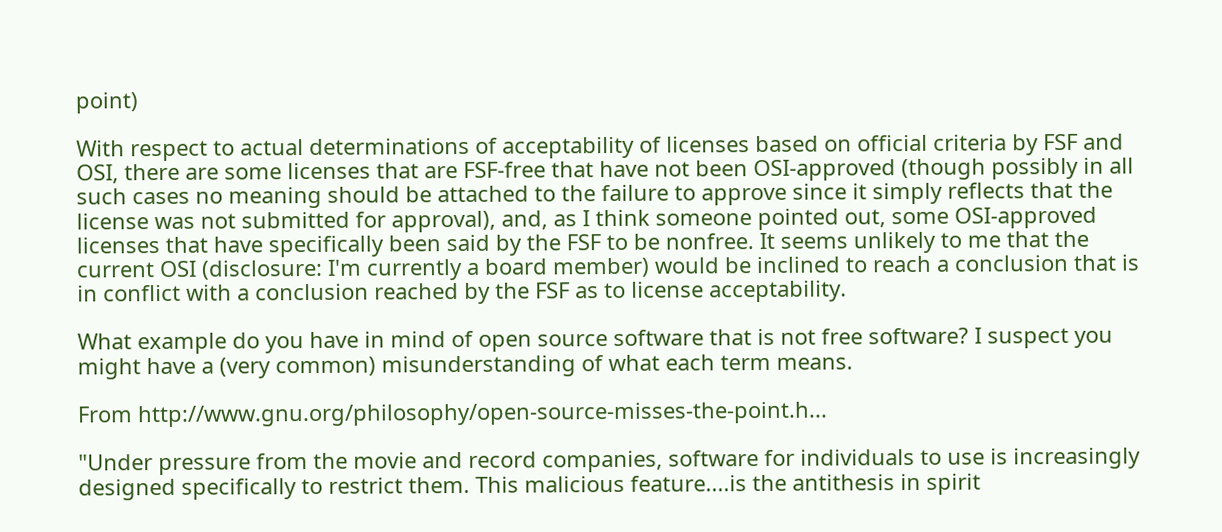point)

With respect to actual determinations of acceptability of licenses based on official criteria by FSF and OSI, there are some licenses that are FSF-free that have not been OSI-approved (though possibly in all such cases no meaning should be attached to the failure to approve since it simply reflects that the license was not submitted for approval), and, as I think someone pointed out, some OSI-approved licenses that have specifically been said by the FSF to be nonfree. It seems unlikely to me that the current OSI (disclosure: I'm currently a board member) would be inclined to reach a conclusion that is in conflict with a conclusion reached by the FSF as to license acceptability.

What example do you have in mind of open source software that is not free software? I suspect you might have a (very common) misunderstanding of what each term means.

From http://www.gnu.org/philosophy/open-source-misses-the-point.h...

"Under pressure from the movie and record companies, software for individuals to use is increasingly designed specifically to restrict them. This malicious feature....is the antithesis in spirit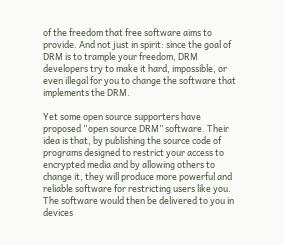of the freedom that free software aims to provide. And not just in spirit: since the goal of DRM is to trample your freedom, DRM developers try to make it hard, impossible, or even illegal for you to change the software that implements the DRM.

Yet some open source supporters have proposed “open source DRM” software. Their idea is that, by publishing the source code of programs designed to restrict your access to encrypted media and by allowing others to change it, they will produce more powerful and reliable software for restricting users like you. The software would then be delivered to you in devices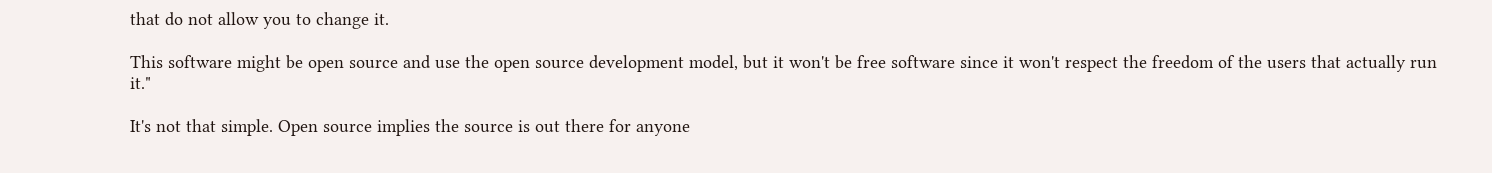that do not allow you to change it.

This software might be open source and use the open source development model, but it won't be free software since it won't respect the freedom of the users that actually run it."

It's not that simple. Open source implies the source is out there for anyone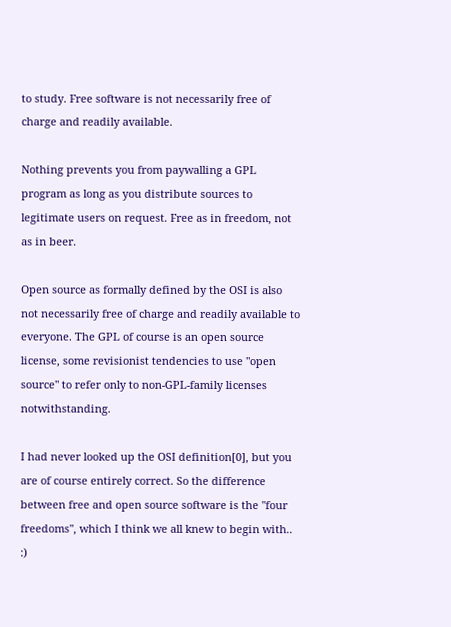to study. Free software is not necessarily free of charge and readily available.

Nothing prevents you from paywalling a GPL program as long as you distribute sources to legitimate users on request. Free as in freedom, not as in beer.

Open source as formally defined by the OSI is also not necessarily free of charge and readily available to everyone. The GPL of course is an open source license, some revisionist tendencies to use "open source" to refer only to non-GPL-family licenses notwithstanding.

I had never looked up the OSI definition[0], but you are of course entirely correct. So the difference between free and open source software is the "four freedoms", which I think we all knew to begin with.. :)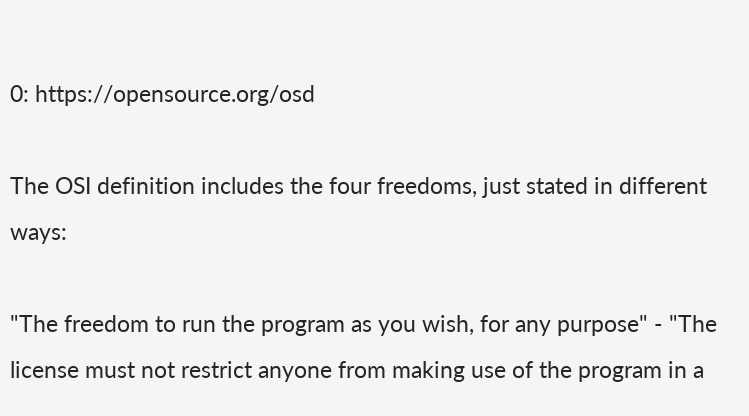0: https://opensource.org/osd

The OSI definition includes the four freedoms, just stated in different ways:

"The freedom to run the program as you wish, for any purpose" - "The license must not restrict anyone from making use of the program in a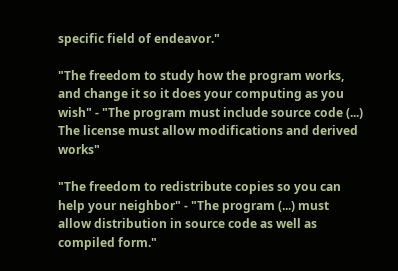specific field of endeavor."

"The freedom to study how the program works, and change it so it does your computing as you wish" - "The program must include source code (...) The license must allow modifications and derived works"

"The freedom to redistribute copies so you can help your neighbor" - "The program (...) must allow distribution in source code as well as compiled form."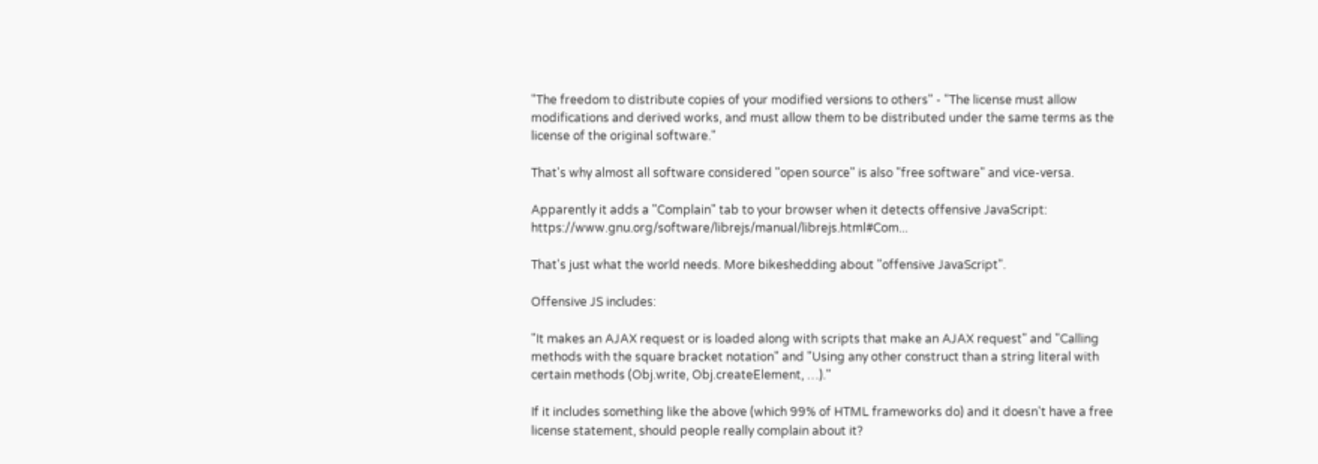"The freedom to distribute copies of your modified versions to others" - "The license must allow modifications and derived works, and must allow them to be distributed under the same terms as the license of the original software."

That's why almost all software considered "open source" is also "free software" and vice-versa.

Apparently it adds a "Complain" tab to your browser when it detects offensive JavaScript: https://www.gnu.org/software/librejs/manual/librejs.html#Com...

That's just what the world needs. More bikeshedding about "offensive JavaScript".

Offensive JS includes:

"It makes an AJAX request or is loaded along with scripts that make an AJAX request" and "Calling methods with the square bracket notation" and "Using any other construct than a string literal with certain methods (Obj.write, Obj.createElement, …)."

If it includes something like the above (which 99% of HTML frameworks do) and it doesn't have a free license statement, should people really complain about it?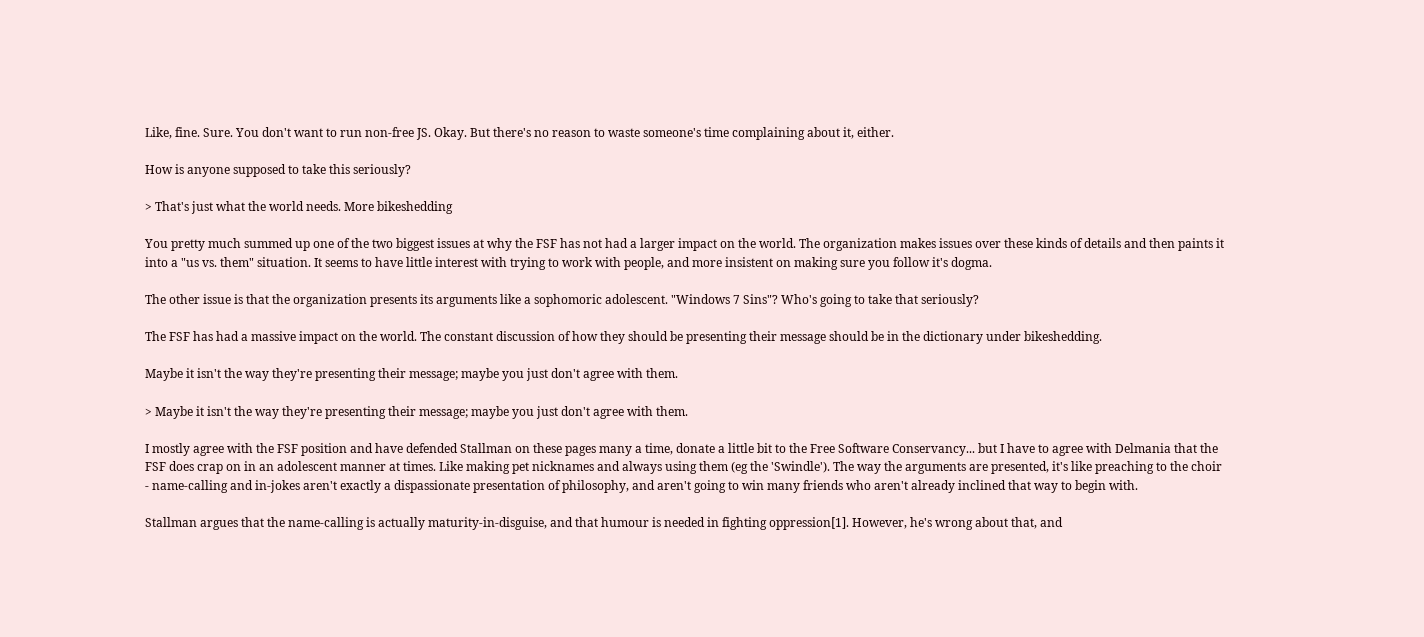Like, fine. Sure. You don't want to run non-free JS. Okay. But there's no reason to waste someone's time complaining about it, either.

How is anyone supposed to take this seriously?

> That's just what the world needs. More bikeshedding

You pretty much summed up one of the two biggest issues at why the FSF has not had a larger impact on the world. The organization makes issues over these kinds of details and then paints it into a "us vs. them" situation. It seems to have little interest with trying to work with people, and more insistent on making sure you follow it's dogma.

The other issue is that the organization presents its arguments like a sophomoric adolescent. "Windows 7 Sins"? Who's going to take that seriously?

The FSF has had a massive impact on the world. The constant discussion of how they should be presenting their message should be in the dictionary under bikeshedding.

Maybe it isn't the way they're presenting their message; maybe you just don't agree with them.

> Maybe it isn't the way they're presenting their message; maybe you just don't agree with them.

I mostly agree with the FSF position and have defended Stallman on these pages many a time, donate a little bit to the Free Software Conservancy... but I have to agree with Delmania that the FSF does crap on in an adolescent manner at times. Like making pet nicknames and always using them (eg the 'Swindle'). The way the arguments are presented, it's like preaching to the choir - name-calling and in-jokes aren't exactly a dispassionate presentation of philosophy, and aren't going to win many friends who aren't already inclined that way to begin with.

Stallman argues that the name-calling is actually maturity-in-disguise, and that humour is needed in fighting oppression[1]. However, he's wrong about that, and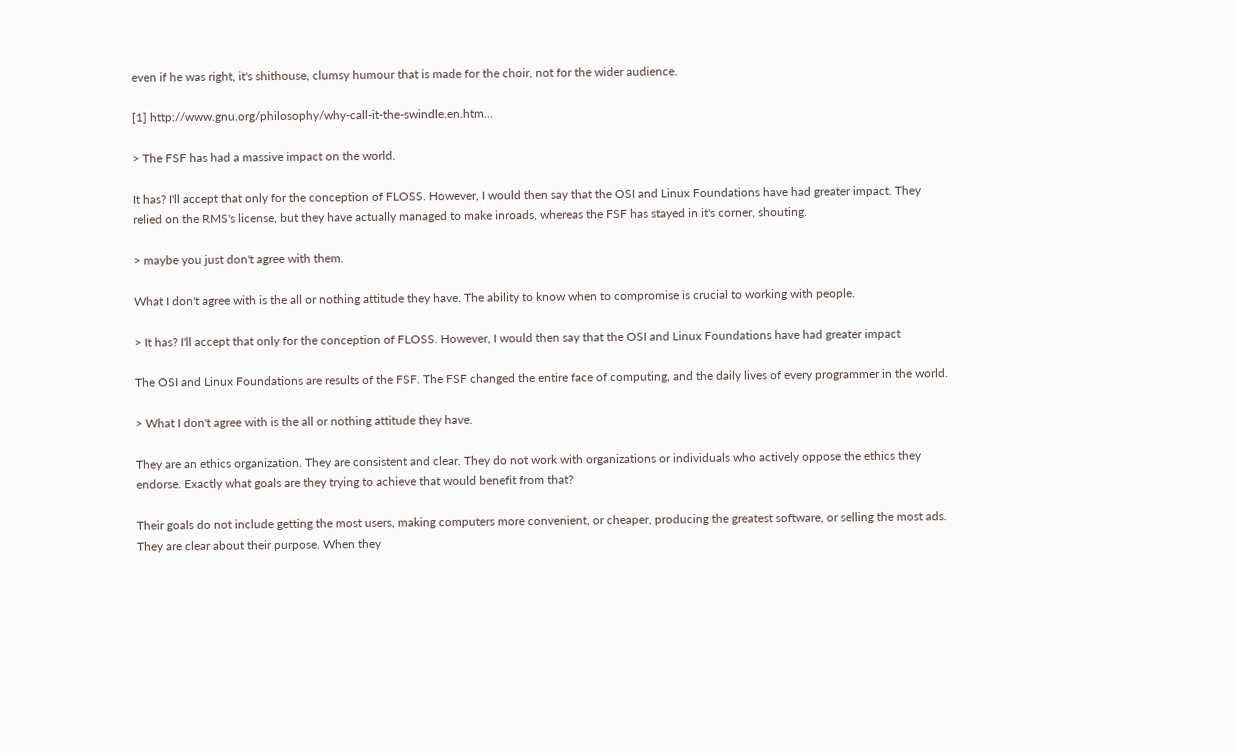even if he was right, it's shithouse, clumsy humour that is made for the choir, not for the wider audience.

[1] http://www.gnu.org/philosophy/why-call-it-the-swindle.en.htm...

> The FSF has had a massive impact on the world.

It has? I'll accept that only for the conception of FLOSS. However, I would then say that the OSI and Linux Foundations have had greater impact. They relied on the RMS's license, but they have actually managed to make inroads, whereas the FSF has stayed in it's corner, shouting.

> maybe you just don't agree with them.

What I don't agree with is the all or nothing attitude they have. The ability to know when to compromise is crucial to working with people.

> It has? I'll accept that only for the conception of FLOSS. However, I would then say that the OSI and Linux Foundations have had greater impact

The OSI and Linux Foundations are results of the FSF. The FSF changed the entire face of computing, and the daily lives of every programmer in the world.

> What I don't agree with is the all or nothing attitude they have.

They are an ethics organization. They are consistent and clear. They do not work with organizations or individuals who actively oppose the ethics they endorse. Exactly what goals are they trying to achieve that would benefit from that?

Their goals do not include getting the most users, making computers more convenient, or cheaper, producing the greatest software, or selling the most ads. They are clear about their purpose. When they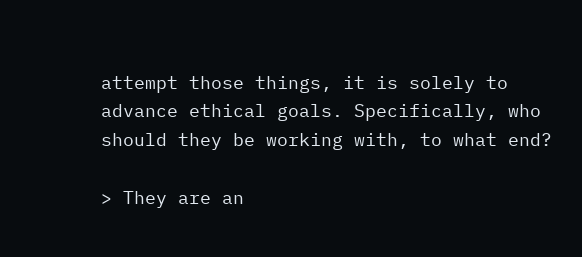attempt those things, it is solely to advance ethical goals. Specifically, who should they be working with, to what end?

> They are an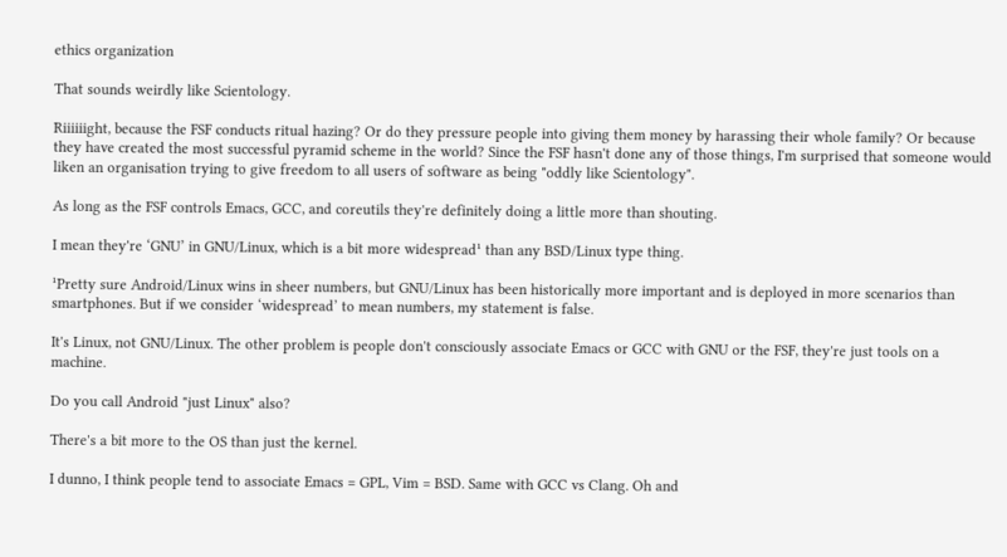ethics organization

That sounds weirdly like Scientology.

Riiiiiight, because the FSF conducts ritual hazing? Or do they pressure people into giving them money by harassing their whole family? Or because they have created the most successful pyramid scheme in the world? Since the FSF hasn't done any of those things, I'm surprised that someone would liken an organisation trying to give freedom to all users of software as being "oddly like Scientology".

As long as the FSF controls Emacs, GCC, and coreutils they're definitely doing a little more than shouting.

I mean they're ‘GNU’ in GNU/Linux, which is a bit more widespread¹ than any BSD/Linux type thing.

¹Pretty sure Android/Linux wins in sheer numbers, but GNU/Linux has been historically more important and is deployed in more scenarios than smartphones. But if we consider ‘widespread’ to mean numbers, my statement is false.

It's Linux, not GNU/Linux. The other problem is people don't consciously associate Emacs or GCC with GNU or the FSF, they're just tools on a machine.

Do you call Android "just Linux" also?

There's a bit more to the OS than just the kernel.

I dunno, I think people tend to associate Emacs = GPL, Vim = BSD. Same with GCC vs Clang. Oh and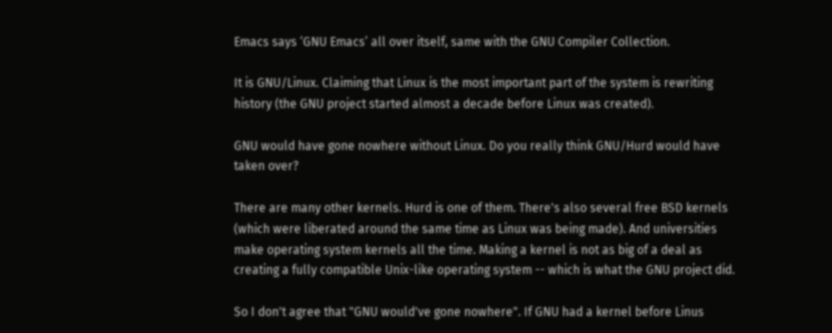Emacs says ‘GNU Emacs’ all over itself, same with the GNU Compiler Collection.

It is GNU/Linux. Claiming that Linux is the most important part of the system is rewriting history (the GNU project started almost a decade before Linux was created).

GNU would have gone nowhere without Linux. Do you really think GNU/Hurd would have taken over?

There are many other kernels. Hurd is one of them. There's also several free BSD kernels (which were liberated around the same time as Linux was being made). And universities make operating system kernels all the time. Making a kernel is not as big of a deal as creating a fully compatible Unix-like operating system -- which is what the GNU project did.

So I don't agree that "GNU would've gone nowhere". If GNU had a kernel before Linus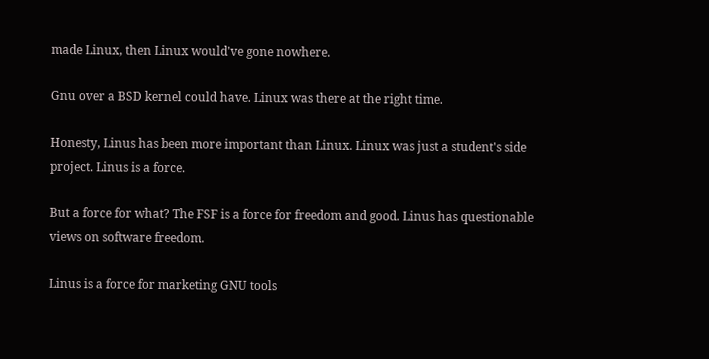made Linux, then Linux would've gone nowhere.

Gnu over a BSD kernel could have. Linux was there at the right time.

Honesty, Linus has been more important than Linux. Linux was just a student's side project. Linus is a force.

But a force for what? The FSF is a force for freedom and good. Linus has questionable views on software freedom.

Linus is a force for marketing GNU tools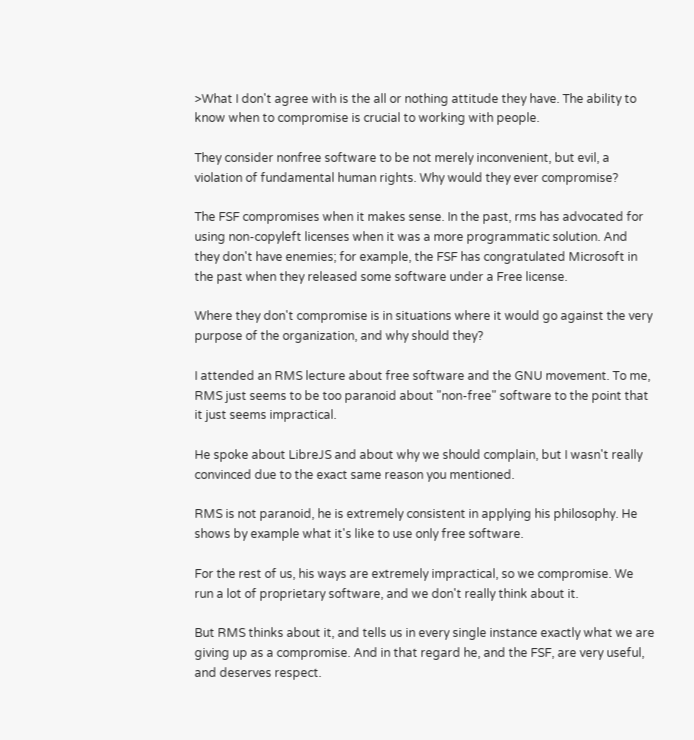>What I don't agree with is the all or nothing attitude they have. The ability to know when to compromise is crucial to working with people.

They consider nonfree software to be not merely inconvenient, but evil, a violation of fundamental human rights. Why would they ever compromise?

The FSF compromises when it makes sense. In the past, rms has advocated for using non-copyleft licenses when it was a more programmatic solution. And they don't have enemies; for example, the FSF has congratulated Microsoft in the past when they released some software under a Free license.

Where they don't compromise is in situations where it would go against the very purpose of the organization, and why should they?

I attended an RMS lecture about free software and the GNU movement. To me, RMS just seems to be too paranoid about "non-free" software to the point that it just seems impractical.

He spoke about LibreJS and about why we should complain, but I wasn't really convinced due to the exact same reason you mentioned.

RMS is not paranoid, he is extremely consistent in applying his philosophy. He shows by example what it's like to use only free software.

For the rest of us, his ways are extremely impractical, so we compromise. We run a lot of proprietary software, and we don't really think about it.

But RMS thinks about it, and tells us in every single instance exactly what we are giving up as a compromise. And in that regard he, and the FSF, are very useful, and deserves respect.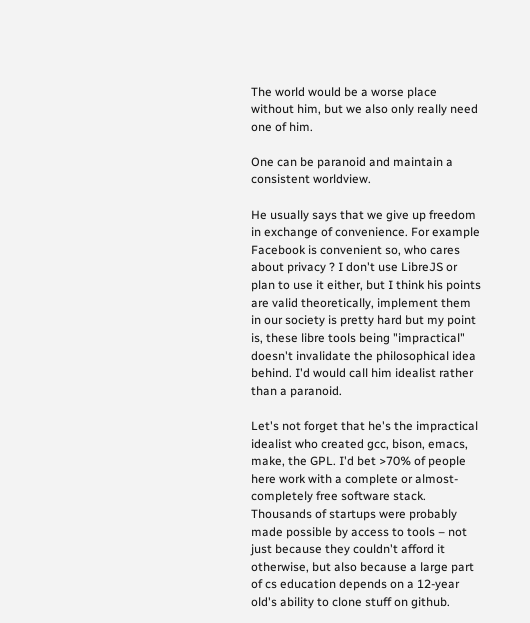The world would be a worse place without him, but we also only really need one of him.

One can be paranoid and maintain a consistent worldview.

He usually says that we give up freedom in exchange of convenience. For example Facebook is convenient so, who cares about privacy ? I don't use LibreJS or plan to use it either, but I think his points are valid theoretically, implement them in our society is pretty hard but my point is, these libre tools being "impractical" doesn't invalidate the philosophical idea behind. I'd would call him idealist rather than a paranoid.

Let's not forget that he's the impractical idealist who created gcc, bison, emacs, make, the GPL. I'd bet >70% of people here work with a complete or almost-completely free software stack. Thousands of startups were probably made possible by access to tools – not just because they couldn't afford it otherwise, but also because a large part of cs education depends on a 12-year old's ability to clone stuff on github.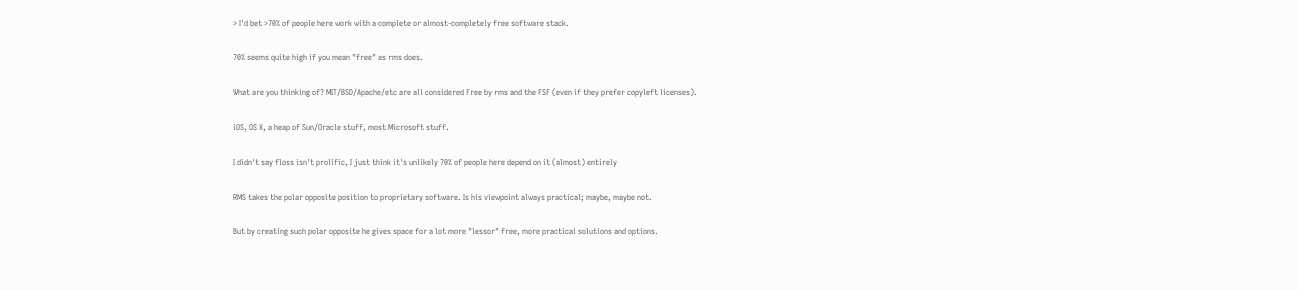> I'd bet >70% of people here work with a complete or almost-completely free software stack.

70% seems quite high if you mean "free" as rms does.

What are you thinking of? MIT/BSD/Apache/etc are all considered Free by rms and the FSF (even if they prefer copyleft licenses).

iOS, OS X, a heap of Sun/Oracle stuff, most Microsoft stuff.

I didn't say floss isn't prolific, I just think it's unlikely 70% of people here depend on it (almost) entirely

RMS takes the polar opposite position to proprietary software. Is his viewpoint always practical; maybe, maybe not.

But by creating such polar opposite he gives space for a lot more "lessor" free, more practical solutions and options.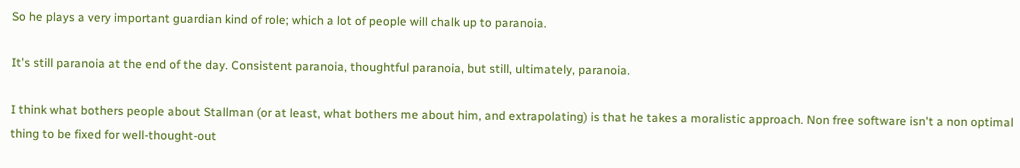So he plays a very important guardian kind of role; which a lot of people will chalk up to paranoia.

It's still paranoia at the end of the day. Consistent paranoia, thoughtful paranoia, but still, ultimately, paranoia.

I think what bothers people about Stallman (or at least, what bothers me about him, and extrapolating) is that he takes a moralistic approach. Non free software isn't a non optimal thing to be fixed for well-thought-out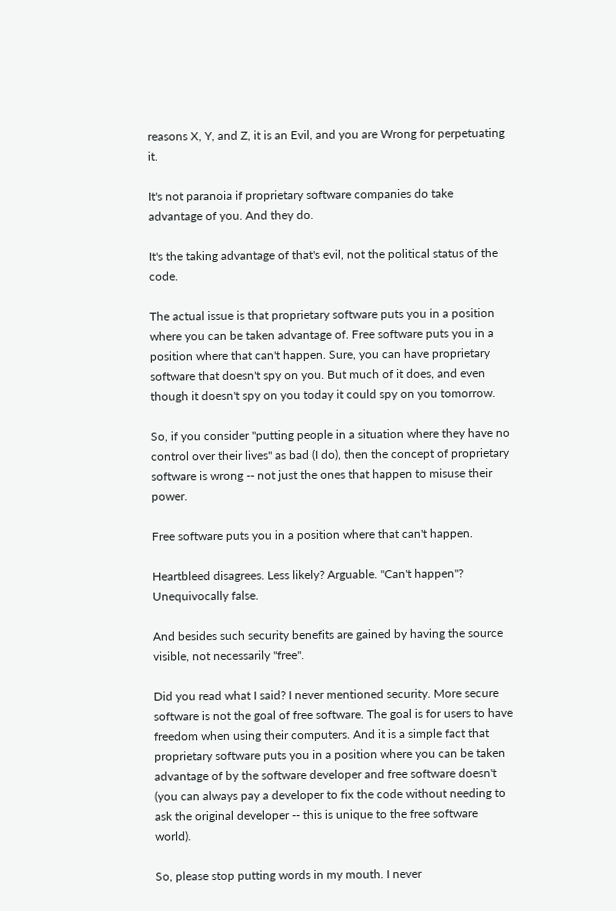reasons X, Y, and Z, it is an Evil, and you are Wrong for perpetuating it.

It's not paranoia if proprietary software companies do take advantage of you. And they do.

It's the taking advantage of that's evil, not the political status of the code.

The actual issue is that proprietary software puts you in a position where you can be taken advantage of. Free software puts you in a position where that can't happen. Sure, you can have proprietary software that doesn't spy on you. But much of it does, and even though it doesn't spy on you today it could spy on you tomorrow.

So, if you consider "putting people in a situation where they have no control over their lives" as bad (I do), then the concept of proprietary software is wrong -- not just the ones that happen to misuse their power.

Free software puts you in a position where that can't happen.

Heartbleed disagrees. Less likely? Arguable. "Can't happen"? Unequivocally false.

And besides such security benefits are gained by having the source visible, not necessarily "free".

Did you read what I said? I never mentioned security. More secure software is not the goal of free software. The goal is for users to have freedom when using their computers. And it is a simple fact that proprietary software puts you in a position where you can be taken advantage of by the software developer and free software doesn't (you can always pay a developer to fix the code without needing to ask the original developer -- this is unique to the free software world).

So, please stop putting words in my mouth. I never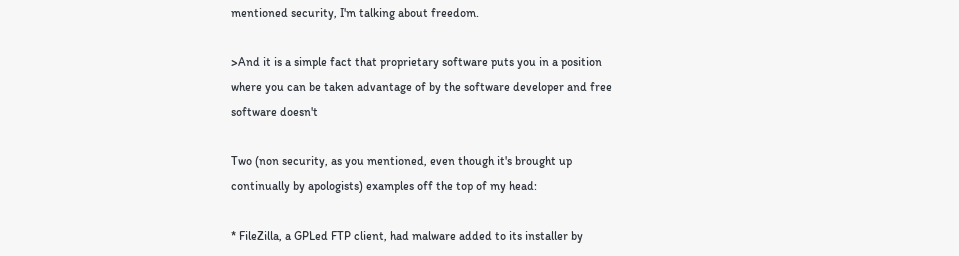mentioned security, I'm talking about freedom.

>And it is a simple fact that proprietary software puts you in a position where you can be taken advantage of by the software developer and free software doesn't

Two (non security, as you mentioned, even though it's brought up continually by apologists) examples off the top of my head:

* FileZilla, a GPLed FTP client, had malware added to its installer by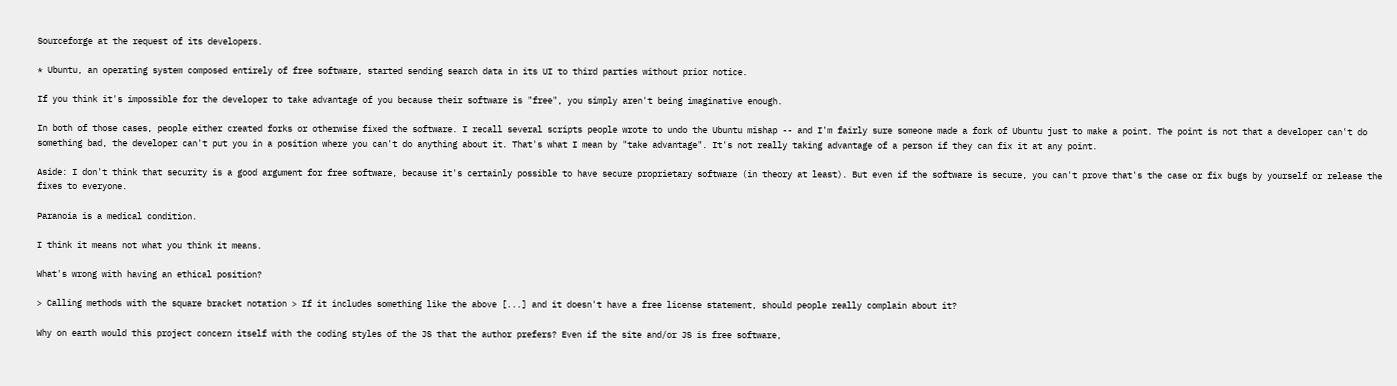Sourceforge at the request of its developers.

* Ubuntu, an operating system composed entirely of free software, started sending search data in its UI to third parties without prior notice.

If you think it's impossible for the developer to take advantage of you because their software is "free", you simply aren't being imaginative enough.

In both of those cases, people either created forks or otherwise fixed the software. I recall several scripts people wrote to undo the Ubuntu mishap -- and I'm fairly sure someone made a fork of Ubuntu just to make a point. The point is not that a developer can't do something bad, the developer can't put you in a position where you can't do anything about it. That's what I mean by "take advantage". It's not really taking advantage of a person if they can fix it at any point.

Aside: I don't think that security is a good argument for free software, because it's certainly possible to have secure proprietary software (in theory at least). But even if the software is secure, you can't prove that's the case or fix bugs by yourself or release the fixes to everyone.

Paranoia is a medical condition.

I think it means not what you think it means.

What's wrong with having an ethical position?

> Calling methods with the square bracket notation > If it includes something like the above [...] and it doesn't have a free license statement, should people really complain about it?

Why on earth would this project concern itself with the coding styles of the JS that the author prefers? Even if the site and/or JS is free software,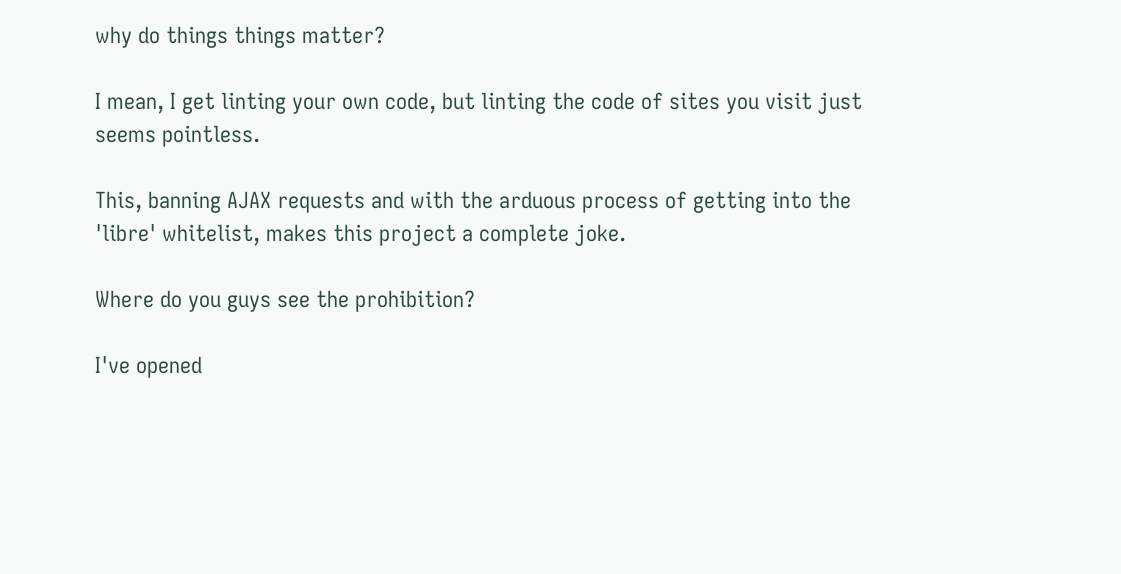why do things things matter?

I mean, I get linting your own code, but linting the code of sites you visit just seems pointless.

This, banning AJAX requests and with the arduous process of getting into the 'libre' whitelist, makes this project a complete joke.

Where do you guys see the prohibition?

I've opened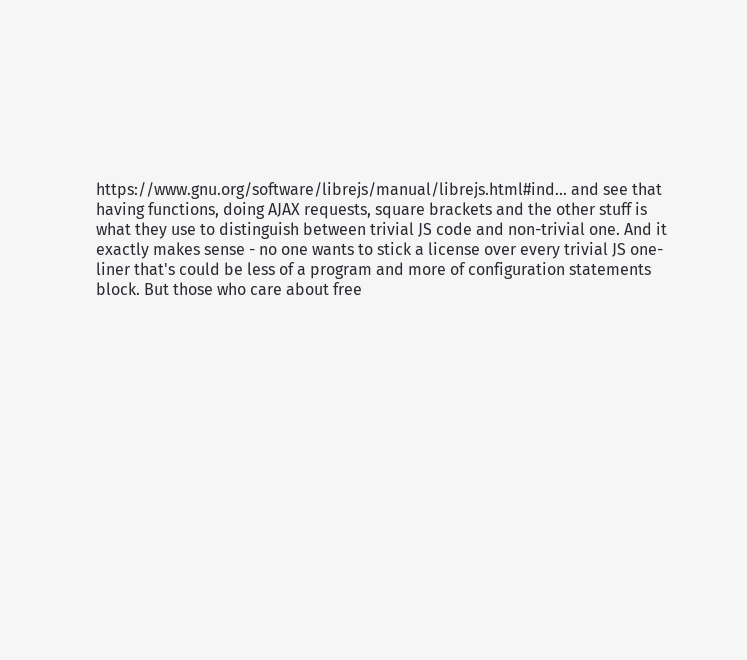https://www.gnu.org/software/librejs/manual/librejs.html#ind... and see that having functions, doing AJAX requests, square brackets and the other stuff is what they use to distinguish between trivial JS code and non-trivial one. And it exactly makes sense - no one wants to stick a license over every trivial JS one-liner that's could be less of a program and more of configuration statements block. But those who care about free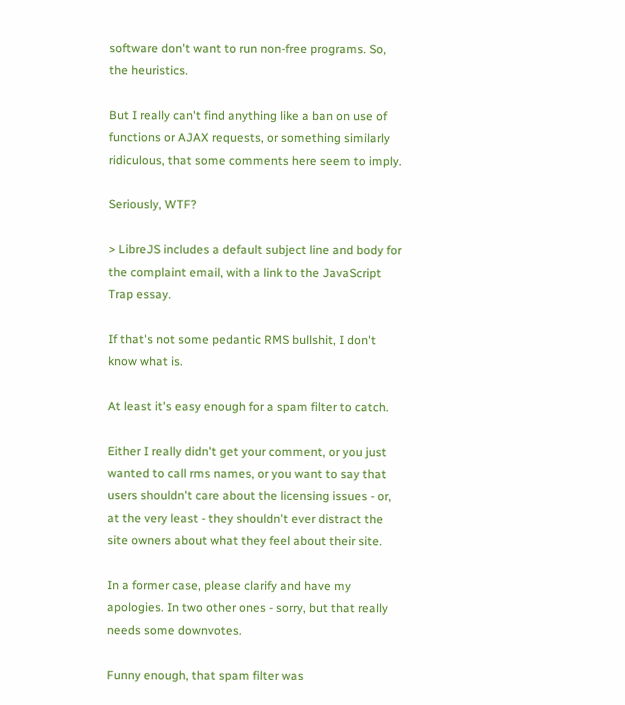software don't want to run non-free programs. So, the heuristics.

But I really can't find anything like a ban on use of functions or AJAX requests, or something similarly ridiculous, that some comments here seem to imply.

Seriously, WTF?

> LibreJS includes a default subject line and body for the complaint email, with a link to the JavaScript Trap essay.

If that's not some pedantic RMS bullshit, I don't know what is.

At least it's easy enough for a spam filter to catch.

Either I really didn't get your comment, or you just wanted to call rms names, or you want to say that users shouldn't care about the licensing issues - or, at the very least - they shouldn't ever distract the site owners about what they feel about their site.

In a former case, please clarify and have my apologies. In two other ones - sorry, but that really needs some downvotes.

Funny enough, that spam filter was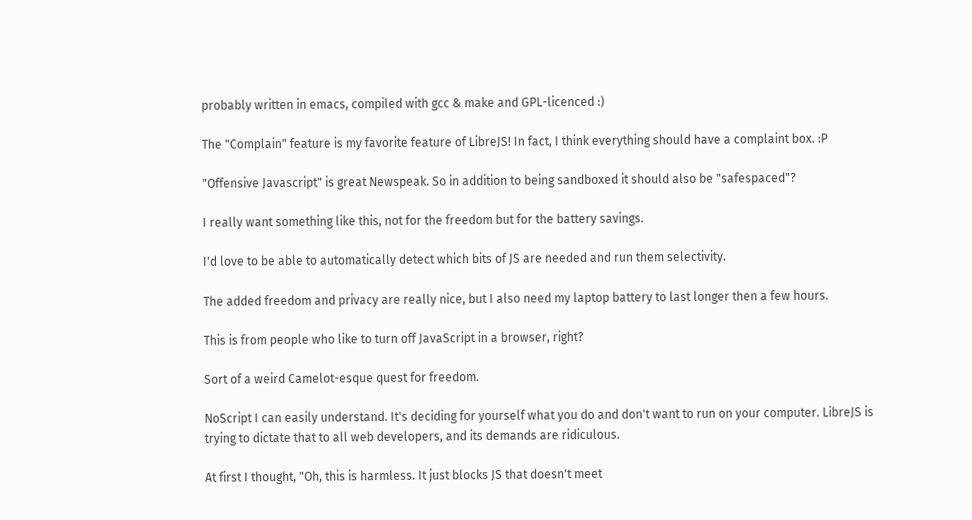probably written in emacs, compiled with gcc & make and GPL-licenced :)

The "Complain" feature is my favorite feature of LibreJS! In fact, I think everything should have a complaint box. :P

"Offensive Javascript" is great Newspeak. So in addition to being sandboxed it should also be "safespaced"?

I really want something like this, not for the freedom but for the battery savings.

I'd love to be able to automatically detect which bits of JS are needed and run them selectivity.

The added freedom and privacy are really nice, but I also need my laptop battery to last longer then a few hours.

This is from people who like to turn off JavaScript in a browser, right?

Sort of a weird Camelot-esque quest for freedom.

NoScript I can easily understand. It's deciding for yourself what you do and don't want to run on your computer. LibreJS is trying to dictate that to all web developers, and its demands are ridiculous.

At first I thought, "Oh, this is harmless. It just blocks JS that doesn't meet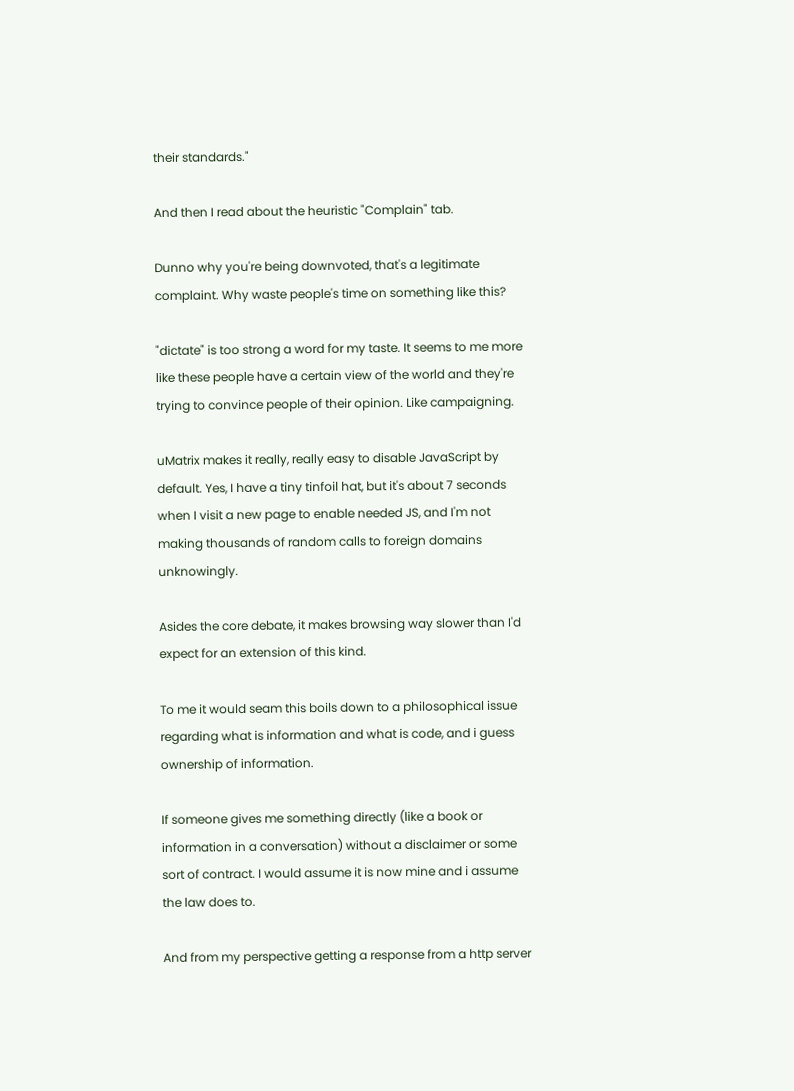their standards."

And then I read about the heuristic "Complain" tab.

Dunno why you're being downvoted, that's a legitimate complaint. Why waste people's time on something like this?

"dictate" is too strong a word for my taste. It seems to me more like these people have a certain view of the world and they're trying to convince people of their opinion. Like campaigning.

uMatrix makes it really, really easy to disable JavaScript by default. Yes, I have a tiny tinfoil hat, but it's about 7 seconds when I visit a new page to enable needed JS, and I'm not making thousands of random calls to foreign domains unknowingly.

Asides the core debate, it makes browsing way slower than I'd expect for an extension of this kind.

To me it would seam this boils down to a philosophical issue regarding what is information and what is code, and i guess ownership of information.

If someone gives me something directly (like a book or information in a conversation) without a disclaimer or some sort of contract. I would assume it is now mine and i assume the law does to.

And from my perspective getting a response from a http server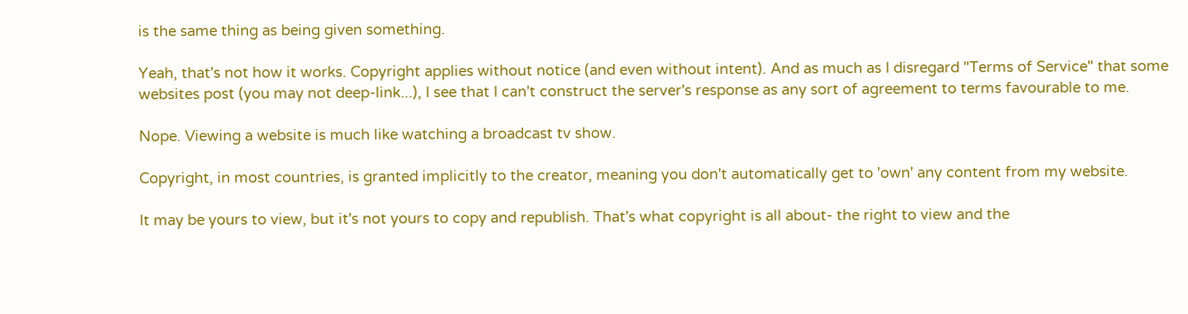is the same thing as being given something.

Yeah, that's not how it works. Copyright applies without notice (and even without intent). And as much as I disregard "Terms of Service" that some websites post (you may not deep-link...), I see that I can't construct the server's response as any sort of agreement to terms favourable to me.

Nope. Viewing a website is much like watching a broadcast tv show.

Copyright, in most countries, is granted implicitly to the creator, meaning you don't automatically get to 'own' any content from my website.

It may be yours to view, but it's not yours to copy and republish. That's what copyright is all about- the right to view and the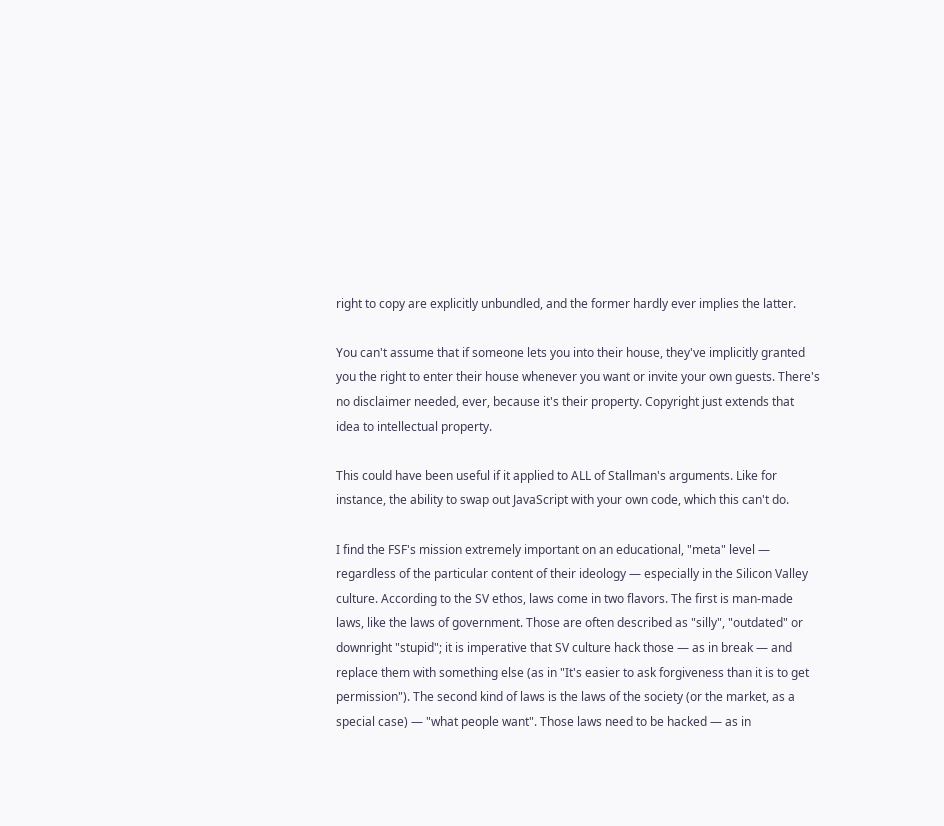right to copy are explicitly unbundled, and the former hardly ever implies the latter.

You can't assume that if someone lets you into their house, they've implicitly granted you the right to enter their house whenever you want or invite your own guests. There's no disclaimer needed, ever, because it's their property. Copyright just extends that idea to intellectual property.

This could have been useful if it applied to ALL of Stallman's arguments. Like for instance, the ability to swap out JavaScript with your own code, which this can't do.

I find the FSF's mission extremely important on an educational, "meta" level — regardless of the particular content of their ideology — especially in the Silicon Valley culture. According to the SV ethos, laws come in two flavors. The first is man-made laws, like the laws of government. Those are often described as "silly", "outdated" or downright "stupid"; it is imperative that SV culture hack those — as in break — and replace them with something else (as in "It's easier to ask forgiveness than it is to get permission"). The second kind of laws is the laws of the society (or the market, as a special case) — "what people want". Those laws need to be hacked — as in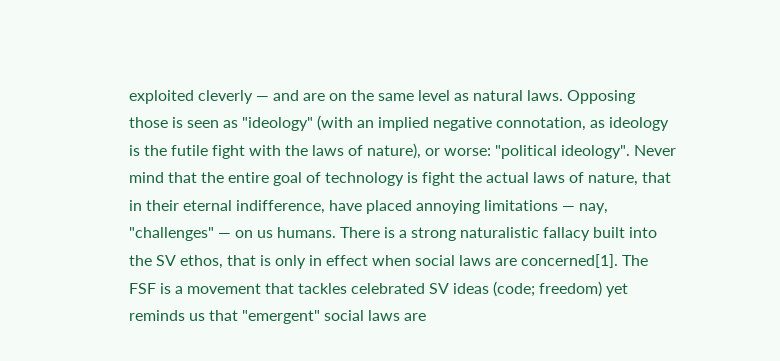exploited cleverly — and are on the same level as natural laws. Opposing those is seen as "ideology" (with an implied negative connotation, as ideology is the futile fight with the laws of nature), or worse: "political ideology". Never mind that the entire goal of technology is fight the actual laws of nature, that in their eternal indifference, have placed annoying limitations — nay, "challenges" — on us humans. There is a strong naturalistic fallacy built into the SV ethos, that is only in effect when social laws are concerned[1]. The FSF is a movement that tackles celebrated SV ideas (code; freedom) yet reminds us that "emergent" social laws are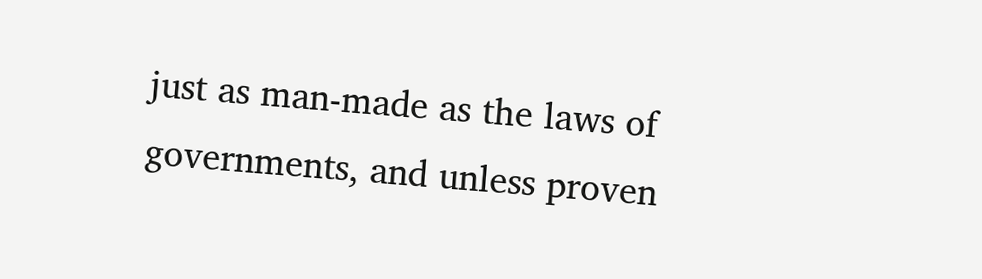just as man-made as the laws of governments, and unless proven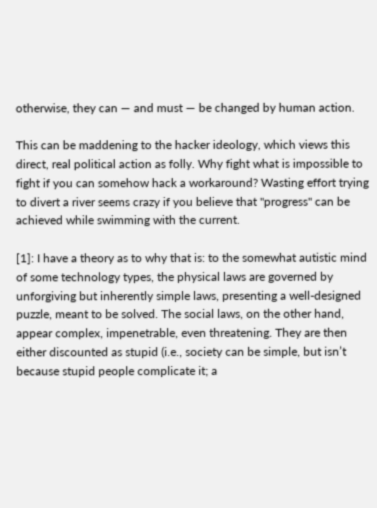otherwise, they can — and must — be changed by human action.

This can be maddening to the hacker ideology, which views this direct, real political action as folly. Why fight what is impossible to fight if you can somehow hack a workaround? Wasting effort trying to divert a river seems crazy if you believe that "progress" can be achieved while swimming with the current.

[1]: I have a theory as to why that is: to the somewhat autistic mind of some technology types, the physical laws are governed by unforgiving but inherently simple laws, presenting a well-designed puzzle, meant to be solved. The social laws, on the other hand, appear complex, impenetrable, even threatening. They are then either discounted as stupid (i.e., society can be simple, but isn’t because stupid people complicate it; a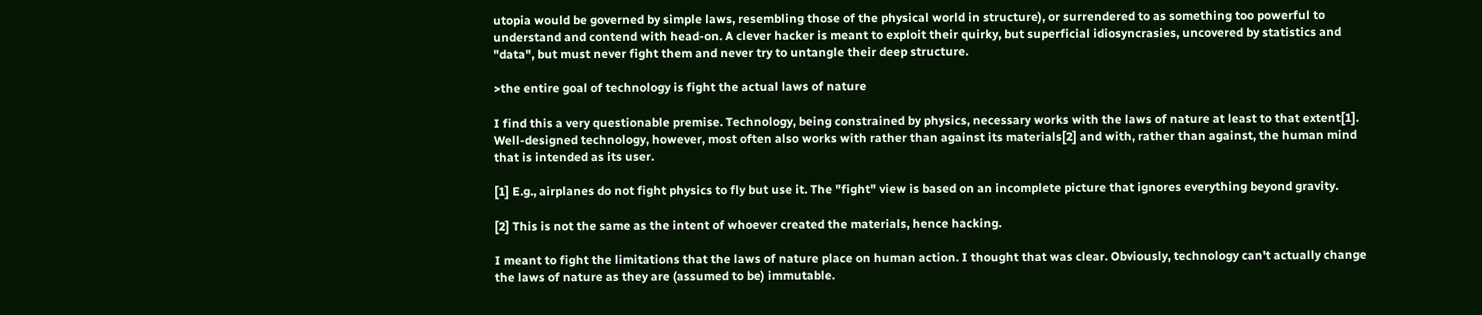utopia would be governed by simple laws, resembling those of the physical world in structure), or surrendered to as something too powerful to understand and contend with head-on. A clever hacker is meant to exploit their quirky, but superficial idiosyncrasies, uncovered by statistics and "data", but must never fight them and never try to untangle their deep structure.

>the entire goal of technology is fight the actual laws of nature

I find this a very questionable premise. Technology, being constrained by physics, necessary works with the laws of nature at least to that extent[1]. Well-designed technology, however, most often also works with rather than against its materials[2] and with, rather than against, the human mind that is intended as its user.

[1] E.g., airplanes do not fight physics to fly but use it. The "fight" view is based on an incomplete picture that ignores everything beyond gravity.

[2] This is not the same as the intent of whoever created the materials, hence hacking.

I meant to fight the limitations that the laws of nature place on human action. I thought that was clear. Obviously, technology can't actually change the laws of nature as they are (assumed to be) immutable.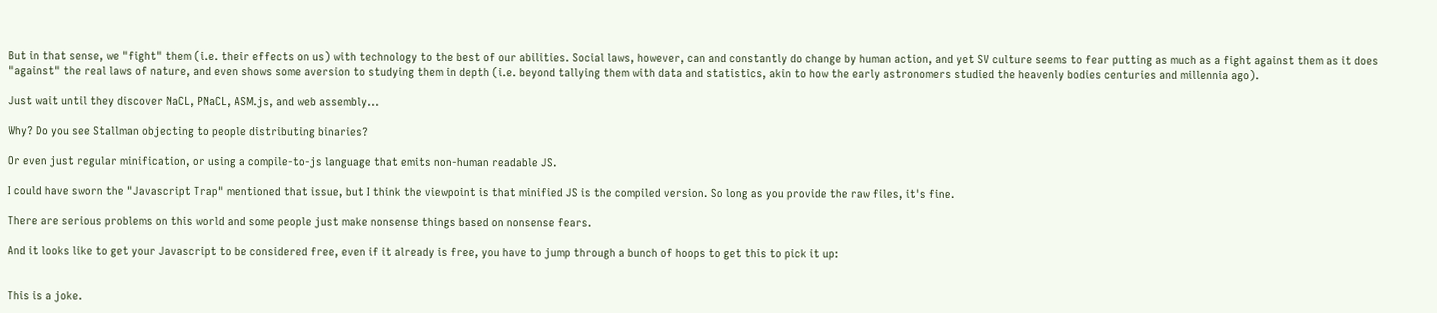But in that sense, we "fight" them (i.e. their effects on us) with technology to the best of our abilities. Social laws, however, can and constantly do change by human action, and yet SV culture seems to fear putting as much as a fight against them as it does "against" the real laws of nature, and even shows some aversion to studying them in depth (i.e. beyond tallying them with data and statistics, akin to how the early astronomers studied the heavenly bodies centuries and millennia ago).

Just wait until they discover NaCL, PNaCL, ASM.js, and web assembly...

Why? Do you see Stallman objecting to people distributing binaries?

Or even just regular minification, or using a compile-to-js language that emits non-human readable JS.

I could have sworn the "Javascript Trap" mentioned that issue, but I think the viewpoint is that minified JS is the compiled version. So long as you provide the raw files, it's fine.

There are serious problems on this world and some people just make nonsense things based on nonsense fears.

And it looks like to get your Javascript to be considered free, even if it already is free, you have to jump through a bunch of hoops to get this to pick it up:


This is a joke.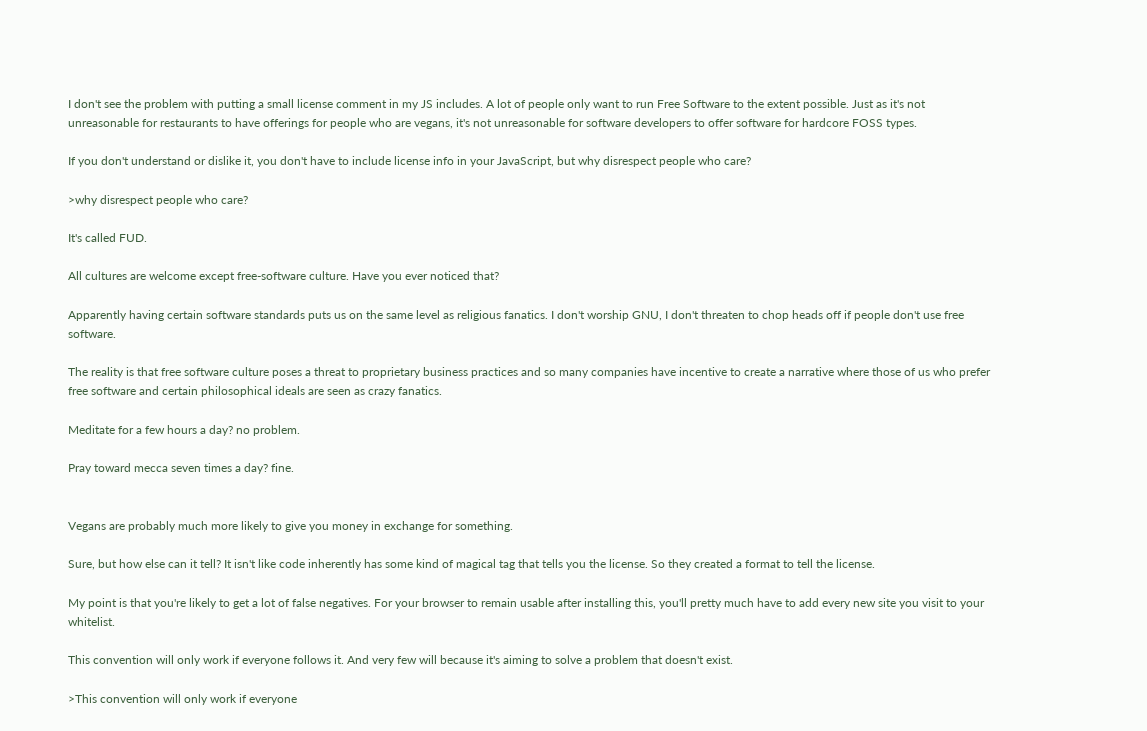I don't see the problem with putting a small license comment in my JS includes. A lot of people only want to run Free Software to the extent possible. Just as it's not unreasonable for restaurants to have offerings for people who are vegans, it's not unreasonable for software developers to offer software for hardcore FOSS types.

If you don't understand or dislike it, you don't have to include license info in your JavaScript, but why disrespect people who care?

>why disrespect people who care?

It's called FUD.

All cultures are welcome except free-software culture. Have you ever noticed that?

Apparently having certain software standards puts us on the same level as religious fanatics. I don't worship GNU, I don't threaten to chop heads off if people don't use free software.

The reality is that free software culture poses a threat to proprietary business practices and so many companies have incentive to create a narrative where those of us who prefer free software and certain philosophical ideals are seen as crazy fanatics.

Meditate for a few hours a day? no problem.

Pray toward mecca seven times a day? fine.


Vegans are probably much more likely to give you money in exchange for something.

Sure, but how else can it tell? It isn't like code inherently has some kind of magical tag that tells you the license. So they created a format to tell the license.

My point is that you're likely to get a lot of false negatives. For your browser to remain usable after installing this, you'll pretty much have to add every new site you visit to your whitelist.

This convention will only work if everyone follows it. And very few will because it's aiming to solve a problem that doesn't exist.

>This convention will only work if everyone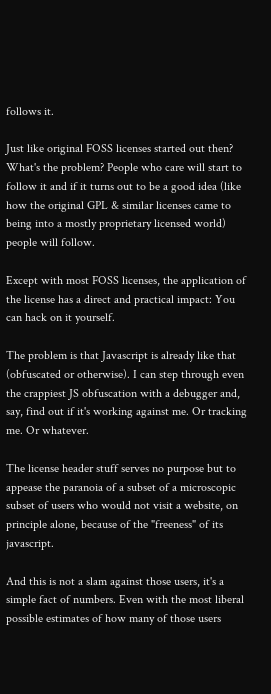follows it.

Just like original FOSS licenses started out then? What's the problem? People who care will start to follow it and if it turns out to be a good idea (like how the original GPL & similar licenses came to being into a mostly proprietary licensed world) people will follow.

Except with most FOSS licenses, the application of the license has a direct and practical impact: You can hack on it yourself.

The problem is that Javascript is already like that (obfuscated or otherwise). I can step through even the crappiest JS obfuscation with a debugger and, say, find out if it's working against me. Or tracking me. Or whatever.

The license header stuff serves no purpose but to appease the paranoia of a subset of a microscopic subset of users who would not visit a website, on principle alone, because of the "freeness" of its javascript.

And this is not a slam against those users, it's a simple fact of numbers. Even with the most liberal possible estimates of how many of those users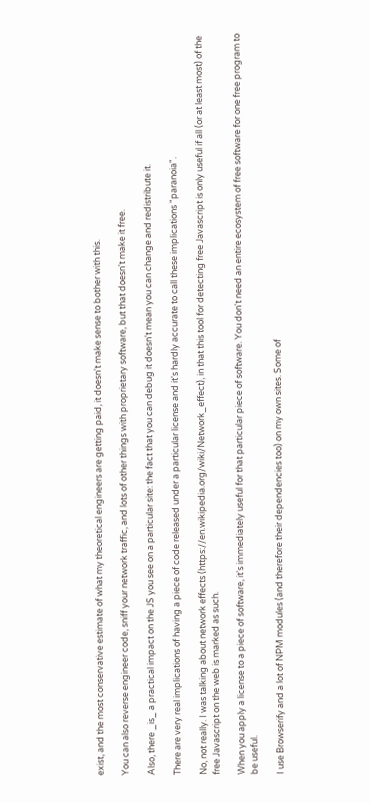exist, and the most conservative estimate of what my theoretical engineers are getting paid, it doesn't make sense to bother with this.

You can also reverse engineer code, sniff your network traffic, and lots of other things with proprietary software, but that doesn't make it free.

Also, there _is_ a practical impact on the JS you see on a particular site: the fact that you can debug it doesn't mean you can change and redistribute it.

There are very real implications of having a piece of code released under a particular license and it's hardly accurate to call these implications "paranoia".

No, not really. I was talking about network effects (https://en.wikipedia.org/wiki/Network_effect), in that this tool for detecting free Javascript is only useful if all (or at least most) of the free Javascript on the web is marked as such.

When you apply a license to a piece of software, it's immediately useful for that particular piece of software. You don't need an entire ecosystem of free software for one free program to be useful.

I use Browserify and a lot of NPM modules (and therefore their dependencies too) on my own sites. Some of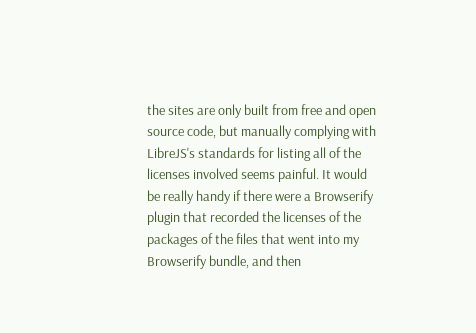the sites are only built from free and open source code, but manually complying with LibreJS's standards for listing all of the licenses involved seems painful. It would be really handy if there were a Browserify plugin that recorded the licenses of the packages of the files that went into my Browserify bundle, and then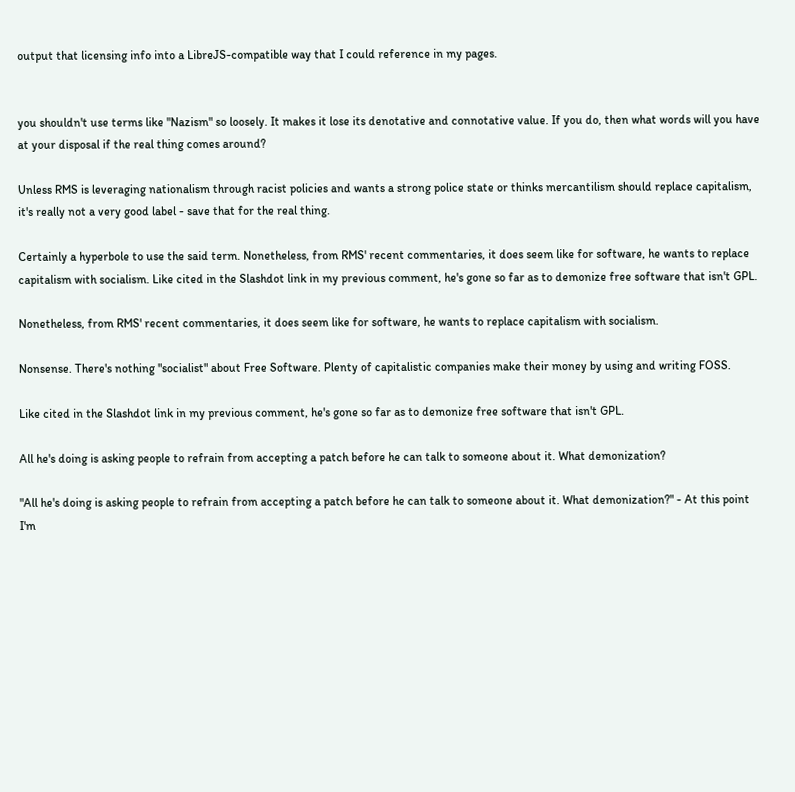output that licensing info into a LibreJS-compatible way that I could reference in my pages.


you shouldn't use terms like "Nazism" so loosely. It makes it lose its denotative and connotative value. If you do, then what words will you have at your disposal if the real thing comes around?

Unless RMS is leveraging nationalism through racist policies and wants a strong police state or thinks mercantilism should replace capitalism, it's really not a very good label - save that for the real thing.

Certainly a hyperbole to use the said term. Nonetheless, from RMS' recent commentaries, it does seem like for software, he wants to replace capitalism with socialism. Like cited in the Slashdot link in my previous comment, he's gone so far as to demonize free software that isn't GPL.

Nonetheless, from RMS' recent commentaries, it does seem like for software, he wants to replace capitalism with socialism.

Nonsense. There's nothing "socialist" about Free Software. Plenty of capitalistic companies make their money by using and writing FOSS.

Like cited in the Slashdot link in my previous comment, he's gone so far as to demonize free software that isn't GPL.

All he's doing is asking people to refrain from accepting a patch before he can talk to someone about it. What demonization?

"All he's doing is asking people to refrain from accepting a patch before he can talk to someone about it. What demonization?" - At this point I'm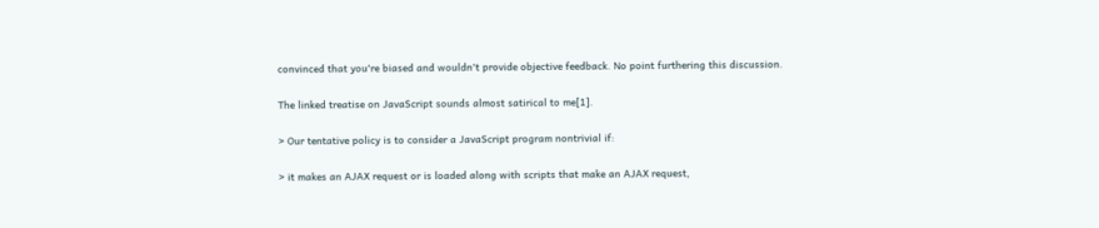convinced that you're biased and wouldn't provide objective feedback. No point furthering this discussion.

The linked treatise on JavaScript sounds almost satirical to me[1].

> Our tentative policy is to consider a JavaScript program nontrivial if:

> it makes an AJAX request or is loaded along with scripts that make an AJAX request,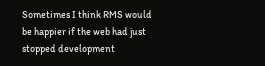Sometimes I think RMS would be happier if the web had just stopped development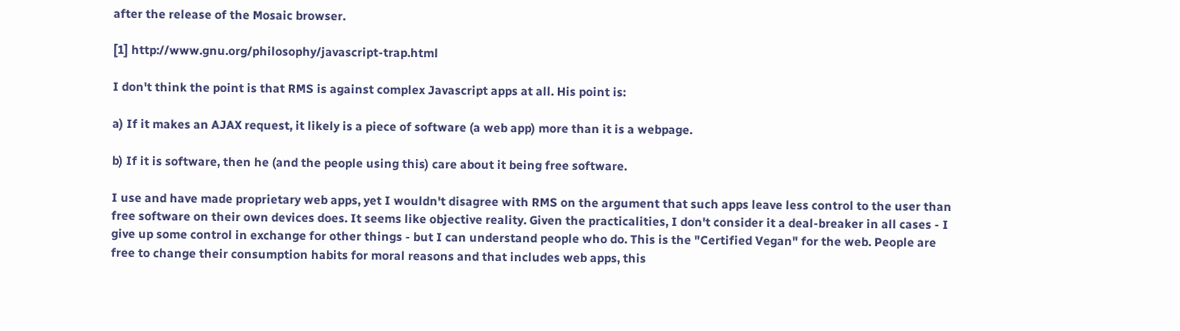after the release of the Mosaic browser.

[1] http://www.gnu.org/philosophy/javascript-trap.html

I don't think the point is that RMS is against complex Javascript apps at all. His point is:

a) If it makes an AJAX request, it likely is a piece of software (a web app) more than it is a webpage.

b) If it is software, then he (and the people using this) care about it being free software.

I use and have made proprietary web apps, yet I wouldn't disagree with RMS on the argument that such apps leave less control to the user than free software on their own devices does. It seems like objective reality. Given the practicalities, I don't consider it a deal-breaker in all cases - I give up some control in exchange for other things - but I can understand people who do. This is the "Certified Vegan" for the web. People are free to change their consumption habits for moral reasons and that includes web apps, this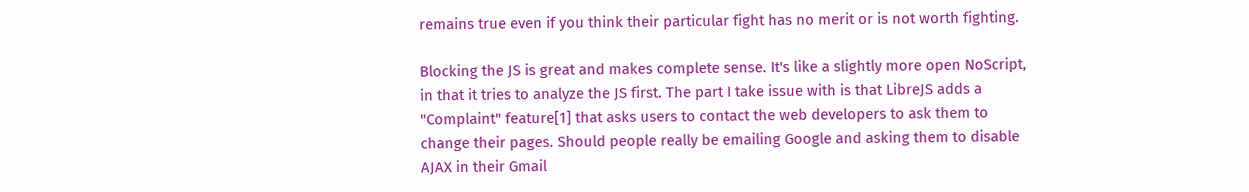remains true even if you think their particular fight has no merit or is not worth fighting.

Blocking the JS is great and makes complete sense. It's like a slightly more open NoScript, in that it tries to analyze the JS first. The part I take issue with is that LibreJS adds a "Complaint" feature[1] that asks users to contact the web developers to ask them to change their pages. Should people really be emailing Google and asking them to disable AJAX in their Gmail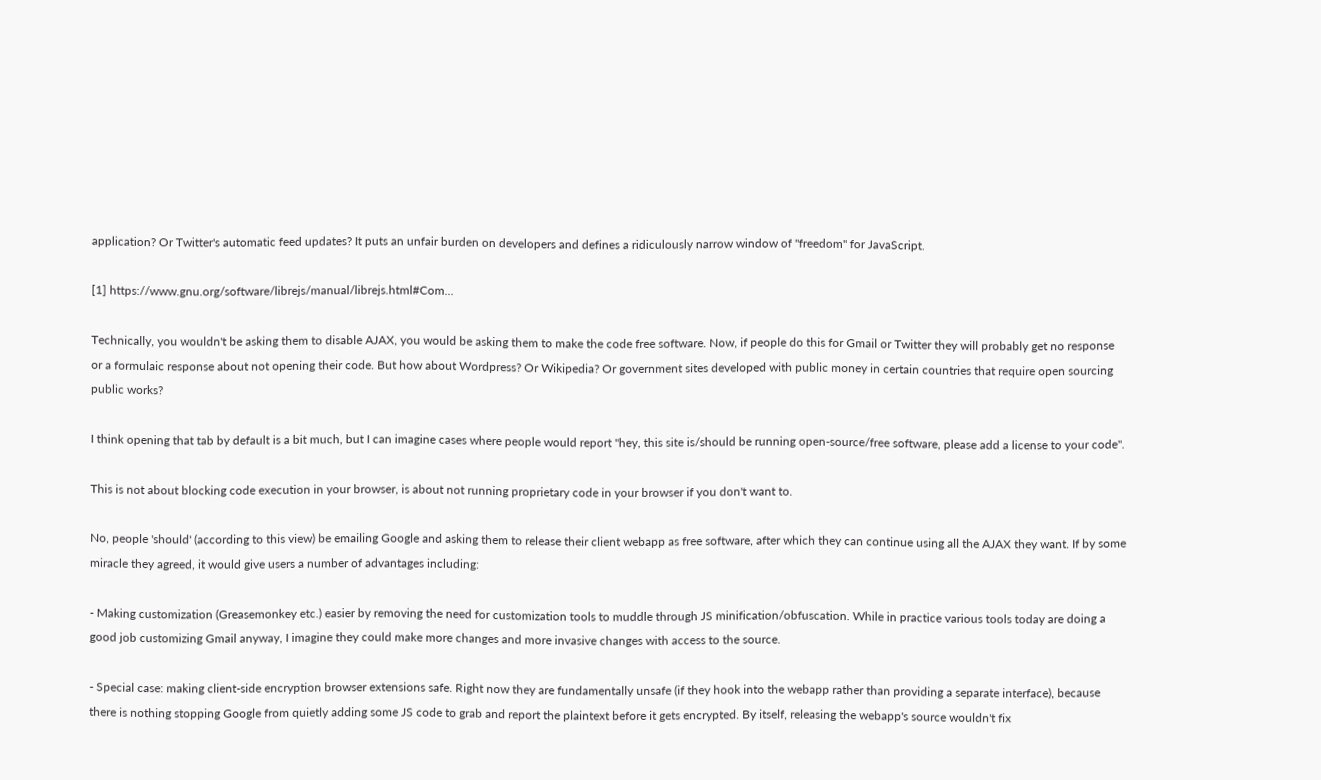application? Or Twitter's automatic feed updates? It puts an unfair burden on developers and defines a ridiculously narrow window of "freedom" for JavaScript.

[1] https://www.gnu.org/software/librejs/manual/librejs.html#Com...

Technically, you wouldn't be asking them to disable AJAX, you would be asking them to make the code free software. Now, if people do this for Gmail or Twitter they will probably get no response or a formulaic response about not opening their code. But how about Wordpress? Or Wikipedia? Or government sites developed with public money in certain countries that require open sourcing public works?

I think opening that tab by default is a bit much, but I can imagine cases where people would report "hey, this site is/should be running open-source/free software, please add a license to your code".

This is not about blocking code execution in your browser, is about not running proprietary code in your browser if you don't want to.

No, people 'should' (according to this view) be emailing Google and asking them to release their client webapp as free software, after which they can continue using all the AJAX they want. If by some miracle they agreed, it would give users a number of advantages including:

- Making customization (Greasemonkey etc.) easier by removing the need for customization tools to muddle through JS minification/obfuscation. While in practice various tools today are doing a good job customizing Gmail anyway, I imagine they could make more changes and more invasive changes with access to the source.

- Special case: making client-side encryption browser extensions safe. Right now they are fundamentally unsafe (if they hook into the webapp rather than providing a separate interface), because there is nothing stopping Google from quietly adding some JS code to grab and report the plaintext before it gets encrypted. By itself, releasing the webapp's source wouldn't fix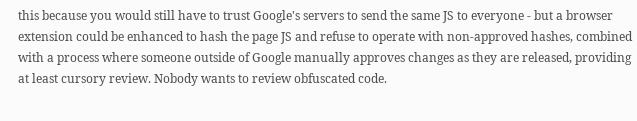this because you would still have to trust Google's servers to send the same JS to everyone - but a browser extension could be enhanced to hash the page JS and refuse to operate with non-approved hashes, combined with a process where someone outside of Google manually approves changes as they are released, providing at least cursory review. Nobody wants to review obfuscated code.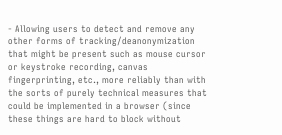- Allowing users to detect and remove any other forms of tracking/deanonymization that might be present such as mouse cursor or keystroke recording, canvas fingerprinting, etc., more reliably than with the sorts of purely technical measures that could be implemented in a browser (since these things are hard to block without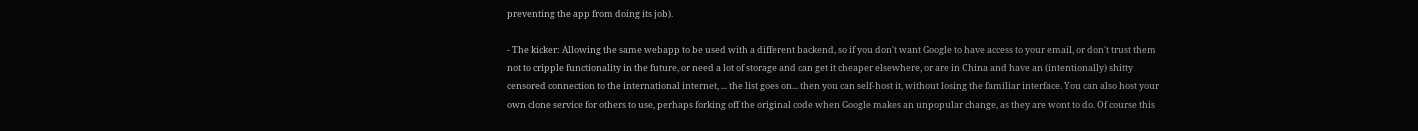preventing the app from doing its job).

- The kicker: Allowing the same webapp to be used with a different backend, so if you don't want Google to have access to your email, or don't trust them not to cripple functionality in the future, or need a lot of storage and can get it cheaper elsewhere, or are in China and have an (intentionally) shitty censored connection to the international internet, ... the list goes on... then you can self-host it, without losing the familiar interface. You can also host your own clone service for others to use, perhaps forking off the original code when Google makes an unpopular change, as they are wont to do. Of course this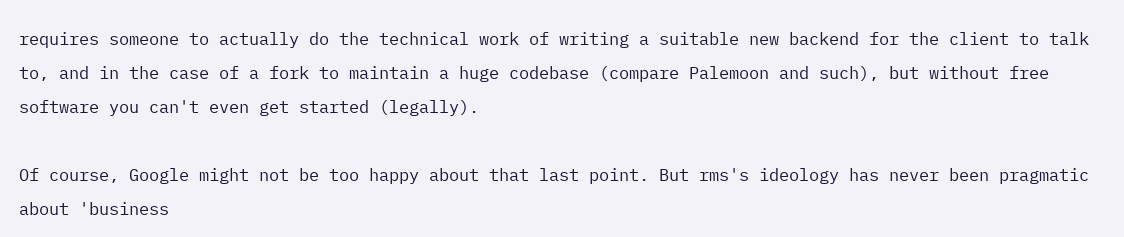requires someone to actually do the technical work of writing a suitable new backend for the client to talk to, and in the case of a fork to maintain a huge codebase (compare Palemoon and such), but without free software you can't even get started (legally).

Of course, Google might not be too happy about that last point. But rms's ideology has never been pragmatic about 'business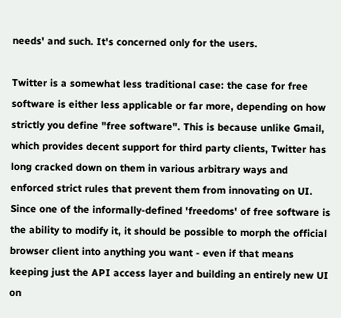needs' and such. It's concerned only for the users.

Twitter is a somewhat less traditional case: the case for free software is either less applicable or far more, depending on how strictly you define "free software". This is because unlike Gmail, which provides decent support for third party clients, Twitter has long cracked down on them in various arbitrary ways and enforced strict rules that prevent them from innovating on UI. Since one of the informally-defined 'freedoms' of free software is the ability to modify it, it should be possible to morph the official browser client into anything you want - even if that means keeping just the API access layer and building an entirely new UI on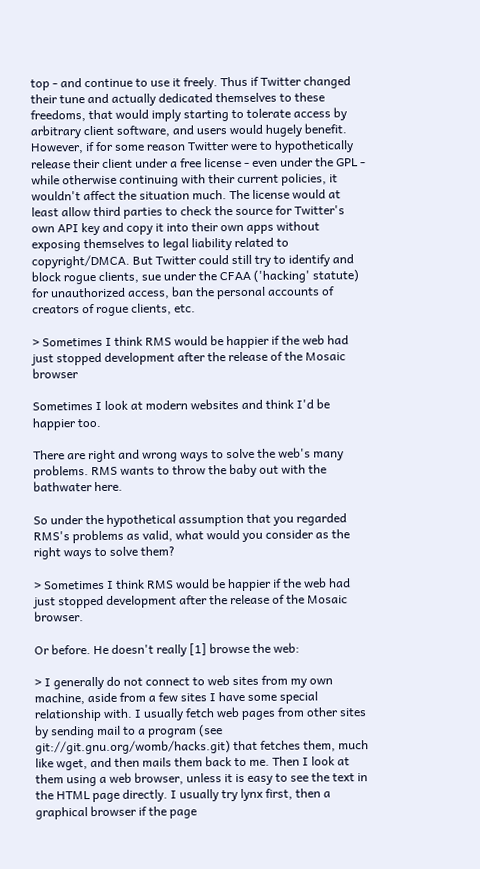top - and continue to use it freely. Thus if Twitter changed their tune and actually dedicated themselves to these freedoms, that would imply starting to tolerate access by arbitrary client software, and users would hugely benefit. However, if for some reason Twitter were to hypothetically release their client under a free license - even under the GPL - while otherwise continuing with their current policies, it wouldn't affect the situation much. The license would at least allow third parties to check the source for Twitter's own API key and copy it into their own apps without exposing themselves to legal liability related to copyright/DMCA. But Twitter could still try to identify and block rogue clients, sue under the CFAA ('hacking' statute) for unauthorized access, ban the personal accounts of creators of rogue clients, etc.

> Sometimes I think RMS would be happier if the web had just stopped development after the release of the Mosaic browser

Sometimes I look at modern websites and think I'd be happier too.

There are right and wrong ways to solve the web's many problems. RMS wants to throw the baby out with the bathwater here.

So under the hypothetical assumption that you regarded RMS's problems as valid, what would you consider as the right ways to solve them?

> Sometimes I think RMS would be happier if the web had just stopped development after the release of the Mosaic browser.

Or before. He doesn't really [1] browse the web:

> I generally do not connect to web sites from my own machine, aside from a few sites I have some special relationship with. I usually fetch web pages from other sites by sending mail to a program (see git://git.gnu.org/womb/hacks.git) that fetches them, much like wget, and then mails them back to me. Then I look at them using a web browser, unless it is easy to see the text in the HTML page directly. I usually try lynx first, then a graphical browser if the page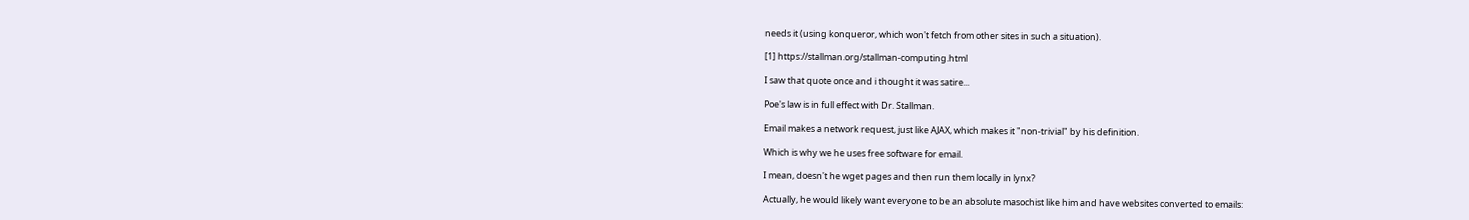needs it (using konqueror, which won't fetch from other sites in such a situation).

[1] https://stallman.org/stallman-computing.html

I saw that quote once and i thought it was satire...

Poe's law is in full effect with Dr. Stallman.

Email makes a network request, just like AJAX, which makes it "non-trivial" by his definition.

Which is why we he uses free software for email.

I mean, doesn't he wget pages and then run them locally in lynx?

Actually, he would likely want everyone to be an absolute masochist like him and have websites converted to emails: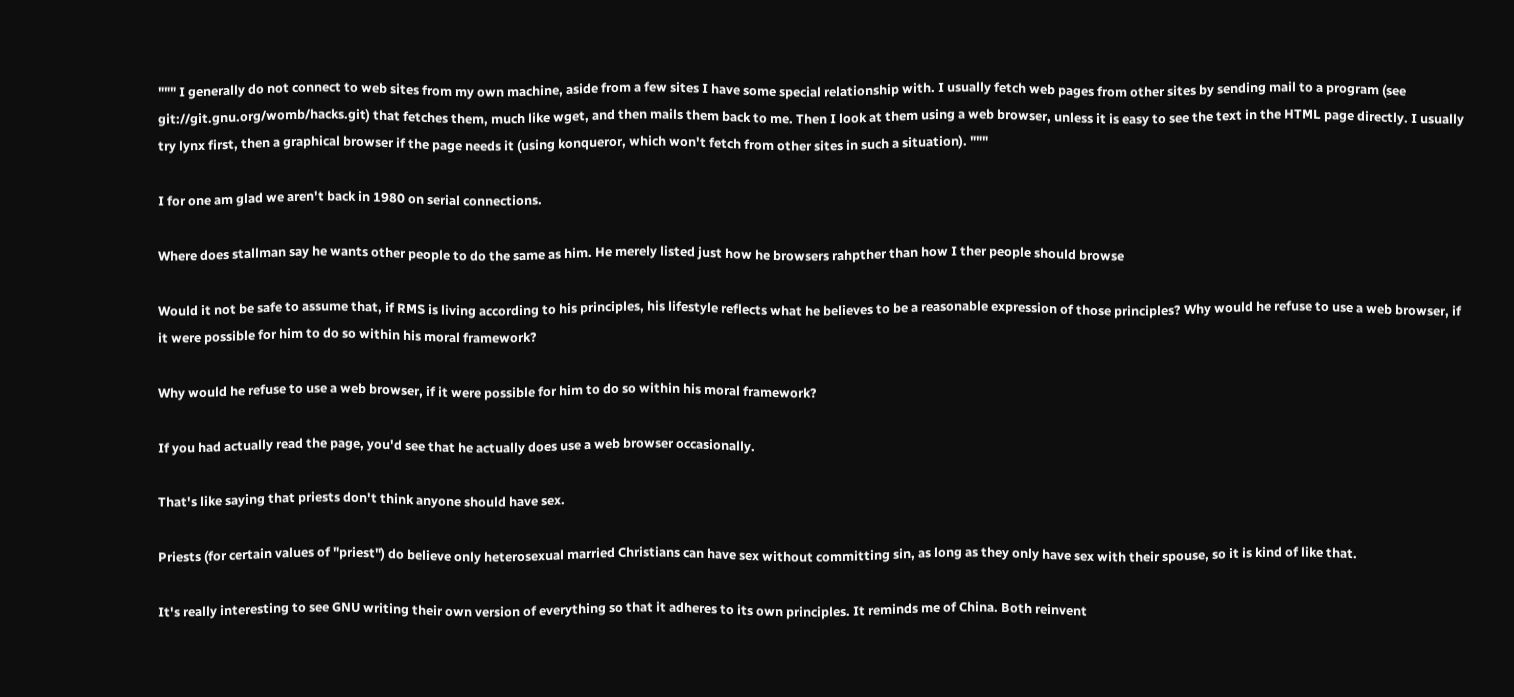""" I generally do not connect to web sites from my own machine, aside from a few sites I have some special relationship with. I usually fetch web pages from other sites by sending mail to a program (see git://git.gnu.org/womb/hacks.git) that fetches them, much like wget, and then mails them back to me. Then I look at them using a web browser, unless it is easy to see the text in the HTML page directly. I usually try lynx first, then a graphical browser if the page needs it (using konqueror, which won't fetch from other sites in such a situation). """

I for one am glad we aren't back in 1980 on serial connections.

Where does stallman say he wants other people to do the same as him. He merely listed just how he browsers rahpther than how I ther people should browse

Would it not be safe to assume that, if RMS is living according to his principles, his lifestyle reflects what he believes to be a reasonable expression of those principles? Why would he refuse to use a web browser, if it were possible for him to do so within his moral framework?

Why would he refuse to use a web browser, if it were possible for him to do so within his moral framework?

If you had actually read the page, you'd see that he actually does use a web browser occasionally.

That's like saying that priests don't think anyone should have sex.

Priests (for certain values of "priest") do believe only heterosexual married Christians can have sex without committing sin, as long as they only have sex with their spouse, so it is kind of like that.

It's really interesting to see GNU writing their own version of everything so that it adheres to its own principles. It reminds me of China. Both reinvent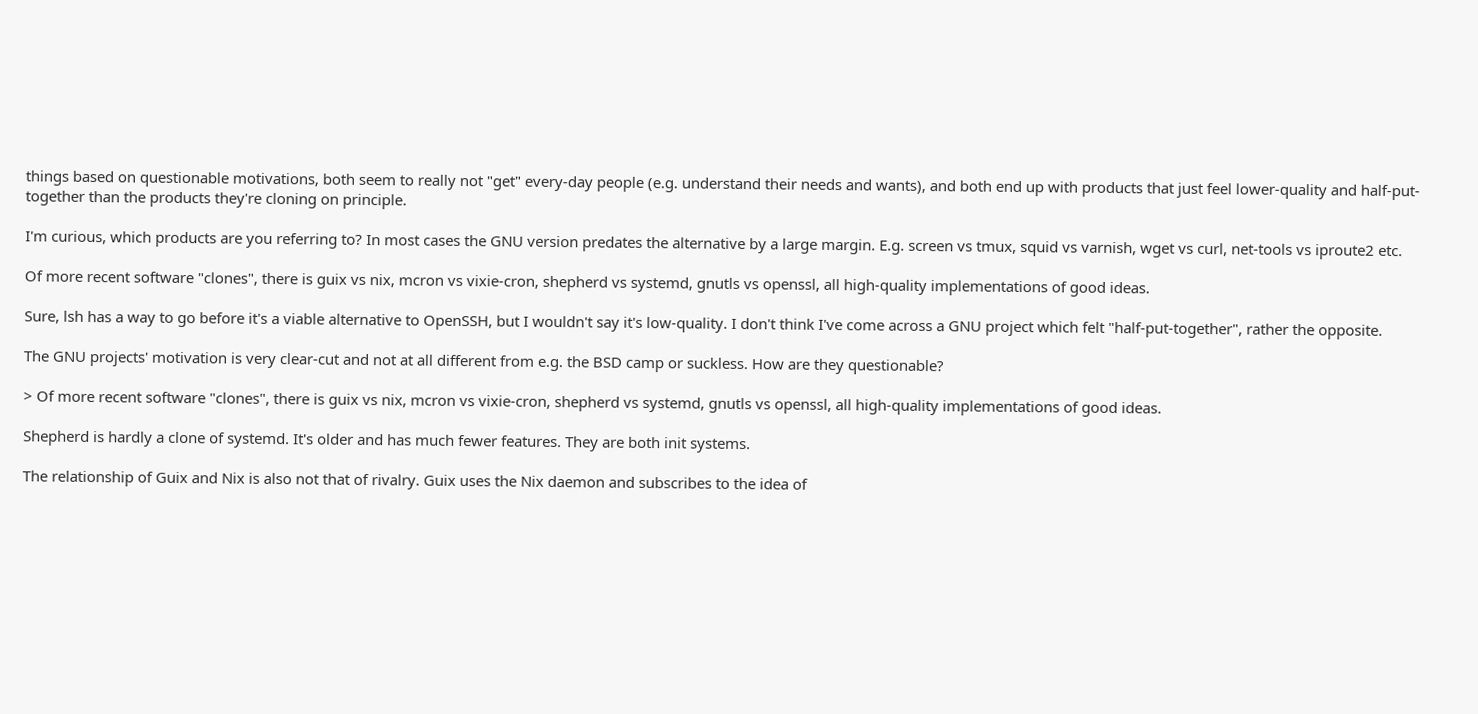things based on questionable motivations, both seem to really not "get" every-day people (e.g. understand their needs and wants), and both end up with products that just feel lower-quality and half-put-together than the products they're cloning on principle.

I'm curious, which products are you referring to? In most cases the GNU version predates the alternative by a large margin. E.g. screen vs tmux, squid vs varnish, wget vs curl, net-tools vs iproute2 etc.

Of more recent software "clones", there is guix vs nix, mcron vs vixie-cron, shepherd vs systemd, gnutls vs openssl, all high-quality implementations of good ideas.

Sure, lsh has a way to go before it's a viable alternative to OpenSSH, but I wouldn't say it's low-quality. I don't think I've come across a GNU project which felt "half-put-together", rather the opposite.

The GNU projects' motivation is very clear-cut and not at all different from e.g. the BSD camp or suckless. How are they questionable?

> Of more recent software "clones", there is guix vs nix, mcron vs vixie-cron, shepherd vs systemd, gnutls vs openssl, all high-quality implementations of good ideas.

Shepherd is hardly a clone of systemd. It's older and has much fewer features. They are both init systems.

The relationship of Guix and Nix is also not that of rivalry. Guix uses the Nix daemon and subscribes to the idea of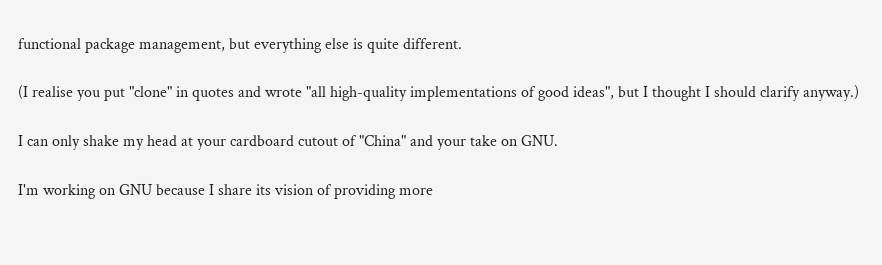functional package management, but everything else is quite different.

(I realise you put "clone" in quotes and wrote "all high-quality implementations of good ideas", but I thought I should clarify anyway.)

I can only shake my head at your cardboard cutout of "China" and your take on GNU.

I'm working on GNU because I share its vision of providing more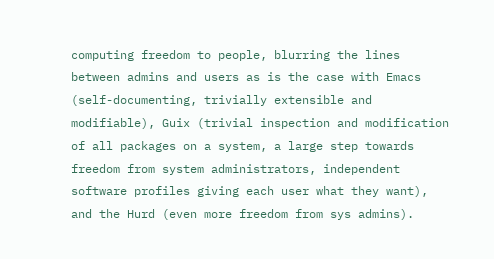computing freedom to people, blurring the lines between admins and users as is the case with Emacs (self-documenting, trivially extensible and modifiable), Guix (trivial inspection and modification of all packages on a system, a large step towards freedom from system administrators, independent software profiles giving each user what they want), and the Hurd (even more freedom from sys admins).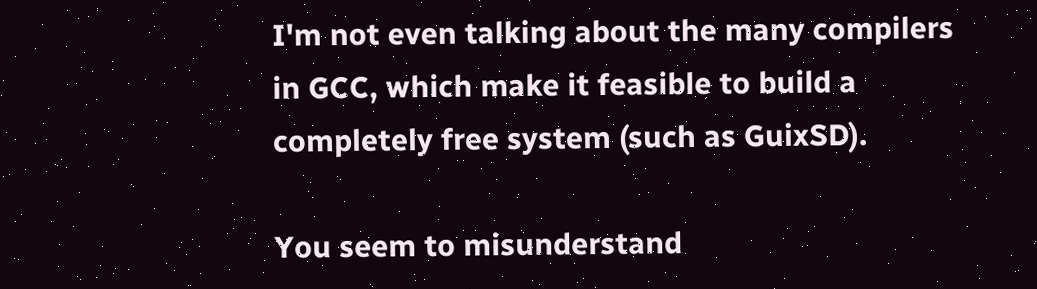I'm not even talking about the many compilers in GCC, which make it feasible to build a completely free system (such as GuixSD).

You seem to misunderstand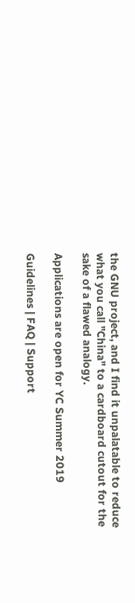the GNU project, and I find it unpalatable to reduce what you call "China" to a cardboard cutout for the sake of a flawed analogy.

Applications are open for YC Summer 2019

Guidelines | FAQ | Support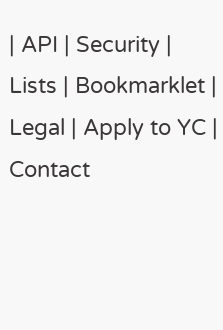| API | Security | Lists | Bookmarklet | Legal | Apply to YC | Contact